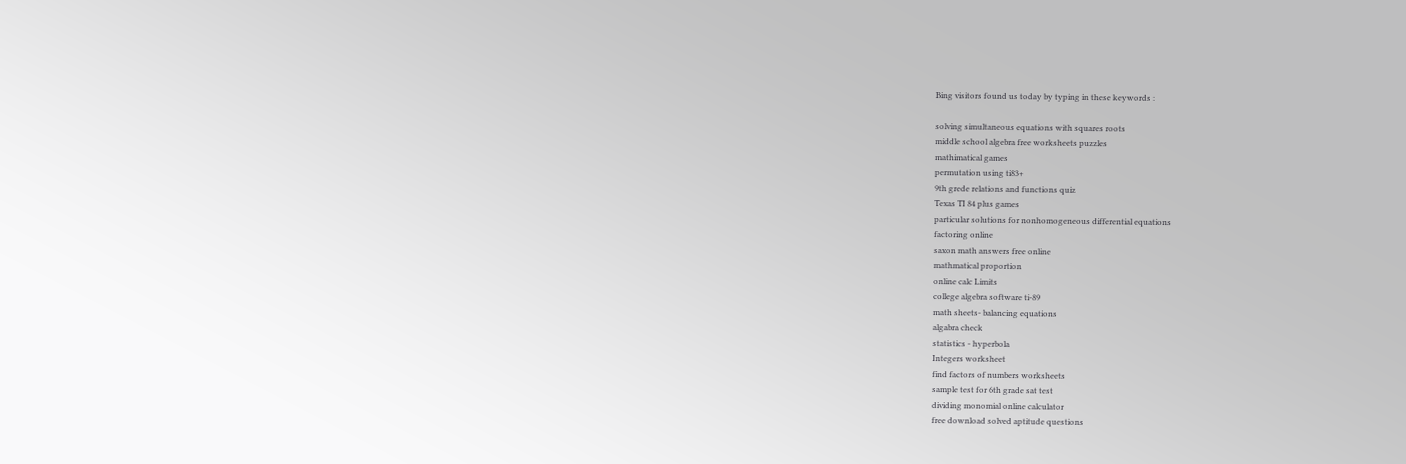Bing visitors found us today by typing in these keywords :

solving simultaneous equations with squares roots
middle school algebra free worksheets puzzles
mathimatical games
permutation using ti83+
9th grede relations and functions quiz
Texas TI 84 plus games
particular solutions for nonhomogeneous differential equations
factoring online
saxon math answers free online
mathmatical proportion
online calc Limits
college algebra software ti-89
math sheets- balancing equations
algabra check
statistics - hyperbola
Integers worksheet
find factors of numbers worksheets
sample test for 6th grade sat test
dividing monomial online calculator
free download solved aptitude questions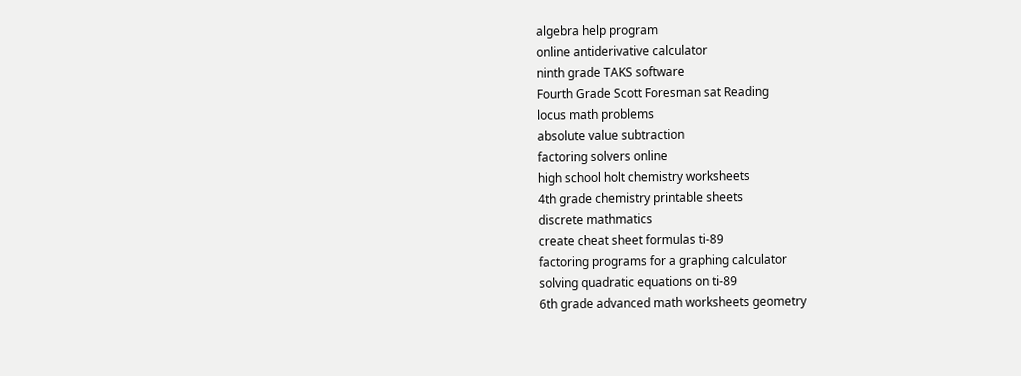algebra help program
online antiderivative calculator
ninth grade TAKS software
Fourth Grade Scott Foresman sat Reading
locus math problems
absolute value subtraction
factoring solvers online
high school holt chemistry worksheets
4th grade chemistry printable sheets
discrete mathmatics
create cheat sheet formulas ti-89
factoring programs for a graphing calculator
solving quadratic equations on ti-89
6th grade advanced math worksheets geometry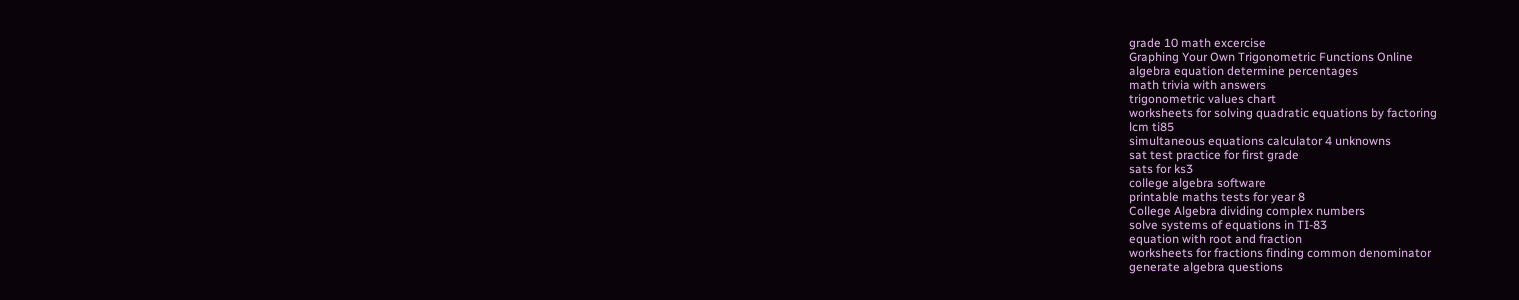grade 10 math excercise
Graphing Your Own Trigonometric Functions Online
algebra equation determine percentages
math trivia with answers
trigonometric values chart
worksheets for solving quadratic equations by factoring
lcm ti85
simultaneous equations calculator 4 unknowns
sat test practice for first grade
sats for ks3
college algebra software
printable maths tests for year 8
College Algebra dividing complex numbers
solve systems of equations in TI-83
equation with root and fraction
worksheets for fractions finding common denominator
generate algebra questions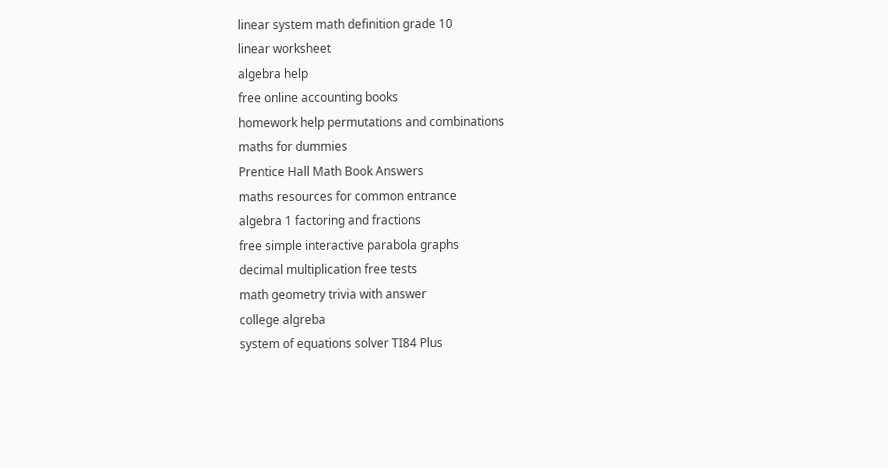linear system math definition grade 10
linear worksheet
algebra help
free online accounting books
homework help permutations and combinations
maths for dummies
Prentice Hall Math Book Answers
maths resources for common entrance
algebra 1 factoring and fractions
free simple interactive parabola graphs
decimal multiplication free tests
math geometry trivia with answer
college algreba
system of equations solver TI84 Plus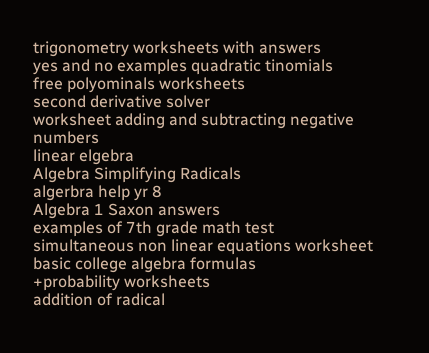trigonometry worksheets with answers
yes and no examples quadratic tinomials
free polyominals worksheets
second derivative solver
worksheet adding and subtracting negative numbers
linear elgebra
Algebra Simplifying Radicals
algerbra help yr 8
Algebra 1 Saxon answers
examples of 7th grade math test
simultaneous non linear equations worksheet
basic college algebra formulas
+probability worksheets
addition of radical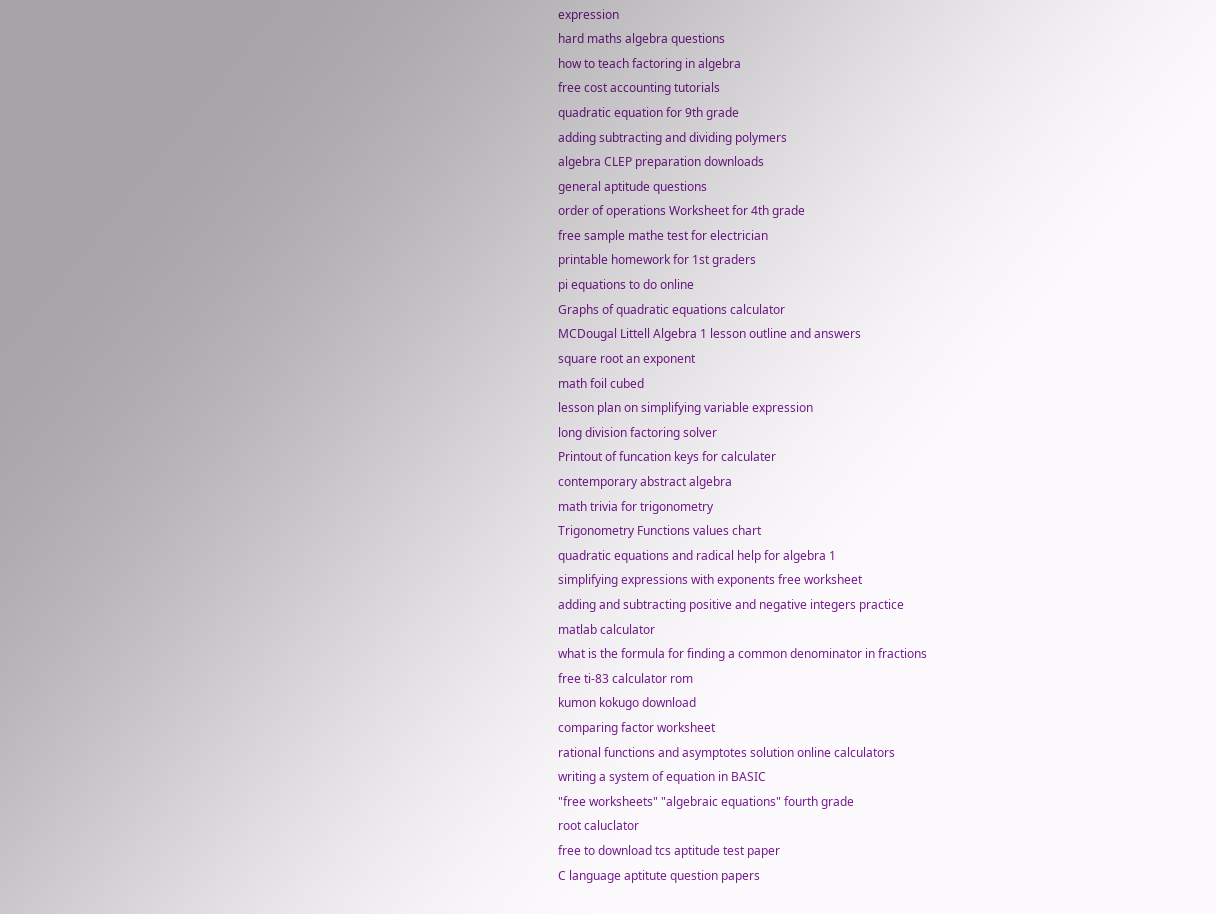expression
hard maths algebra questions
how to teach factoring in algebra
free cost accounting tutorials
quadratic equation for 9th grade
adding subtracting and dividing polymers
algebra CLEP preparation downloads
general aptitude questions
order of operations Worksheet for 4th grade
free sample mathe test for electrician
printable homework for 1st graders
pi equations to do online
Graphs of quadratic equations calculator
MCDougal Littell Algebra 1 lesson outline and answers
square root an exponent
math foil cubed
lesson plan on simplifying variable expression
long division factoring solver
Printout of funcation keys for calculater
contemporary abstract algebra
math trivia for trigonometry
Trigonometry Functions values chart
quadratic equations and radical help for algebra 1
simplifying expressions with exponents free worksheet
adding and subtracting positive and negative integers practice
matlab calculator
what is the formula for finding a common denominator in fractions
free ti-83 calculator rom
kumon kokugo download
comparing factor worksheet
rational functions and asymptotes solution online calculators
writing a system of equation in BASIC
"free worksheets" "algebraic equations" fourth grade
root caluclator
free to download tcs aptitude test paper
C language aptitute question papers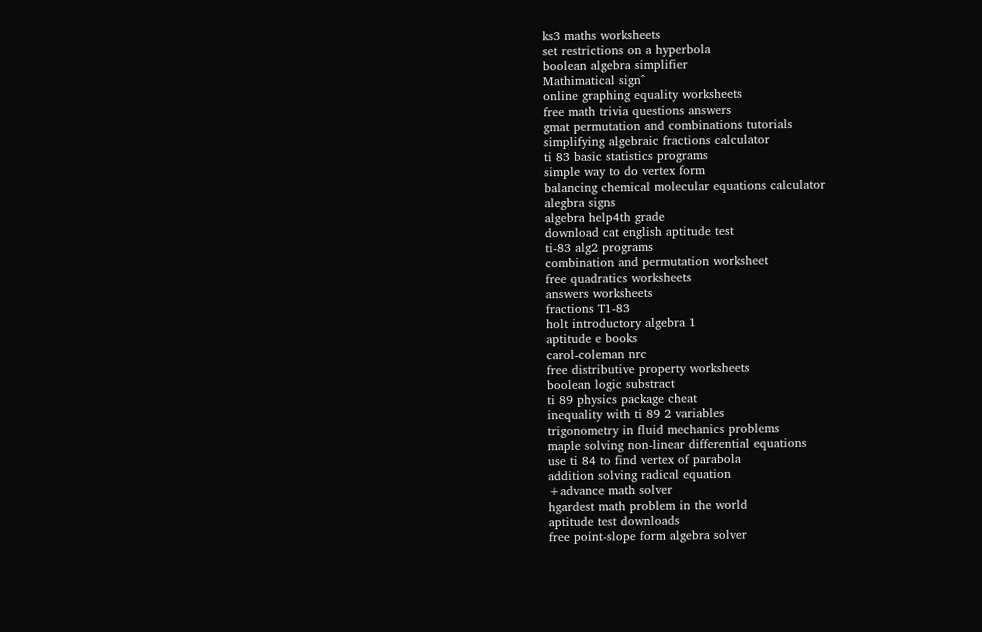ks3 maths worksheets
set restrictions on a hyperbola
boolean algebra simplifier
Mathimatical sign^
online graphing equality worksheets
free math trivia questions answers
gmat permutation and combinations tutorials
simplifying algebraic fractions calculator
ti 83 basic statistics programs
simple way to do vertex form
balancing chemical molecular equations calculator
alegbra signs
algebra help4th grade
download cat english aptitude test
ti-83 alg2 programs
combination and permutation worksheet
free quadratics worksheets
answers worksheets
fractions T1-83
holt introductory algebra 1
aptitude e books
carol-coleman nrc
free distributive property worksheets
boolean logic substract
ti 89 physics package cheat
inequality with ti 89 2 variables
trigonometry in fluid mechanics problems
maple solving non-linear differential equations
use ti 84 to find vertex of parabola
addition solving radical equation
+advance math solver
hgardest math problem in the world
aptitude test downloads
free point-slope form algebra solver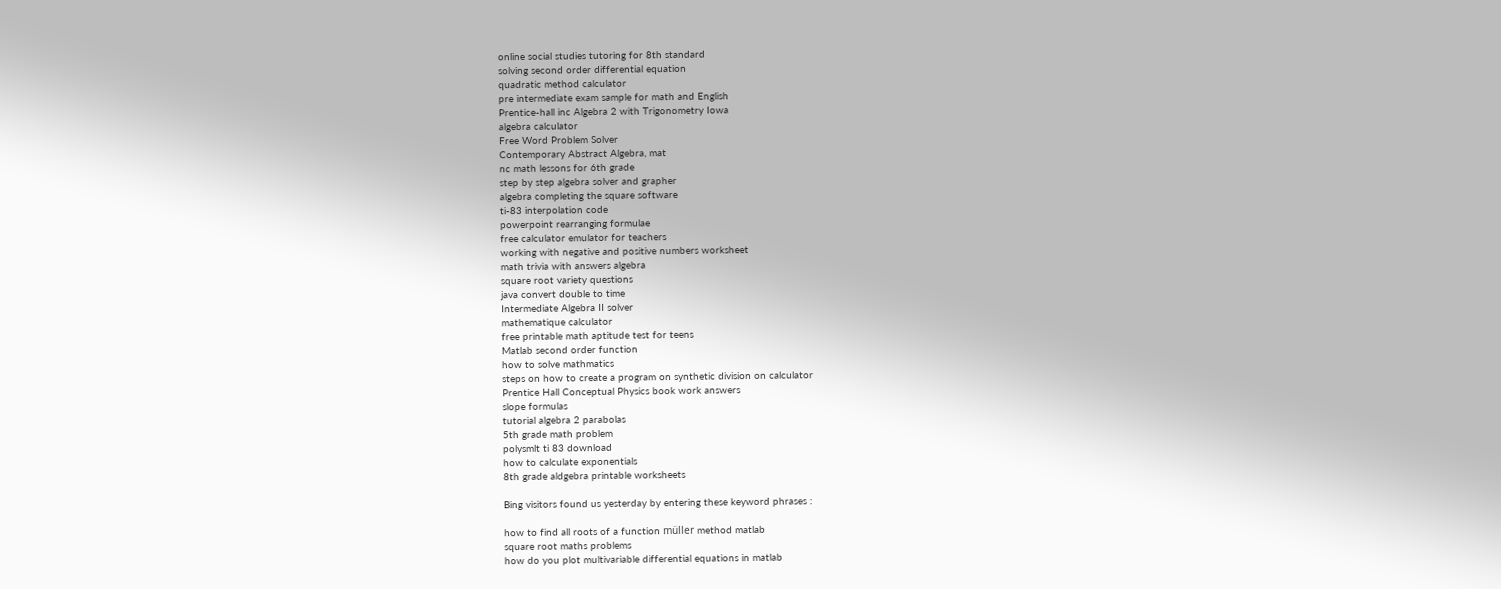online social studies tutoring for 8th standard
solving second order differential equation
quadratic method calculator
pre intermediate exam sample for math and English
Prentice-hall inc Algebra 2 with Trigonometry Iowa
algebra calculator
Free Word Problem Solver
Contemporary Abstract Algebra, mat
nc math lessons for 6th grade
step by step algebra solver and grapher
algebra completing the square software
ti-83 interpolation code
powerpoint rearranging formulae
free calculator emulator for teachers
working with negative and positive numbers worksheet
math trivia with answers algebra
square root variety questions
java convert double to time
Intermediate Algebra II solver
mathematique calculator
free printable math aptitude test for teens
Matlab second order function
how to solve mathmatics
steps on how to create a program on synthetic division on calculator
Prentice Hall Conceptual Physics book work answers
slope formulas
tutorial algebra 2 parabolas
5th grade math problem
polysmlt ti 83 download
how to calculate exponentials
8th grade aldgebra printable worksheets

Bing visitors found us yesterday by entering these keyword phrases :

how to find all roots of a function müller method matlab
square root maths problems
how do you plot multivariable differential equations in matlab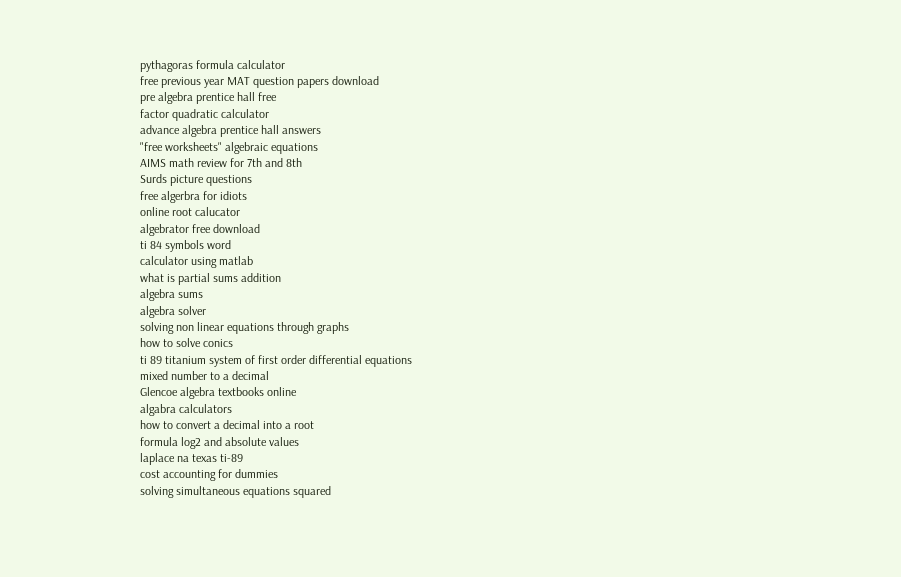pythagoras formula calculator
free previous year MAT question papers download
pre algebra prentice hall free
factor quadratic calculator
advance algebra prentice hall answers
"free worksheets" algebraic equations
AIMS math review for 7th and 8th
Surds picture questions
free algerbra for idiots
online root calucator
algebrator free download
ti 84 symbols word
calculator using matlab
what is partial sums addition
algebra sums
algebra solver
solving non linear equations through graphs
how to solve conics
ti 89 titanium system of first order differential equations
mixed number to a decimal
Glencoe algebra textbooks online
algabra calculators
how to convert a decimal into a root
formula log2 and absolute values
laplace na texas ti-89
cost accounting for dummies
solving simultaneous equations squared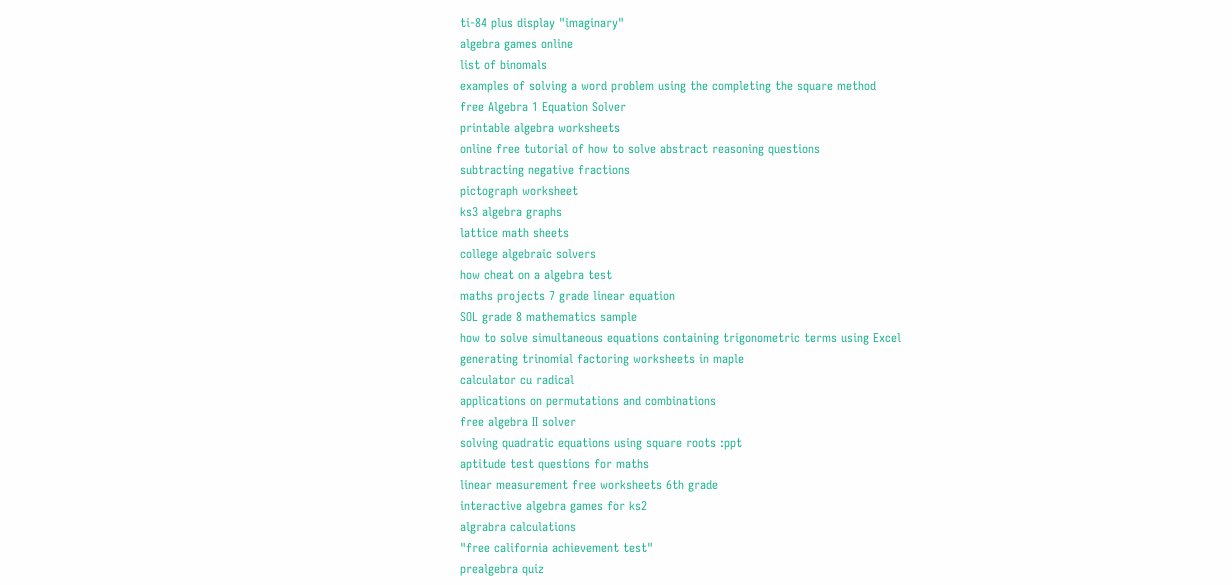ti-84 plus display "imaginary"
algebra games online
list of binomals
examples of solving a word problem using the completing the square method
free Algebra 1 Equation Solver
printable algebra worksheets
online free tutorial of how to solve abstract reasoning questions
subtracting negative fractions
pictograph worksheet
ks3 algebra graphs
lattice math sheets
college algebraic solvers
how cheat on a algebra test
maths projects 7 grade linear equation
SOL grade 8 mathematics sample
how to solve simultaneous equations containing trigonometric terms using Excel
generating trinomial factoring worksheets in maple
calculator cu radical
applications on permutations and combinations
free algebra II solver
solving quadratic equations using square roots :ppt
aptitude test questions for maths
linear measurement free worksheets 6th grade
interactive algebra games for ks2
algrabra calculations
"free california achievement test"
prealgebra quiz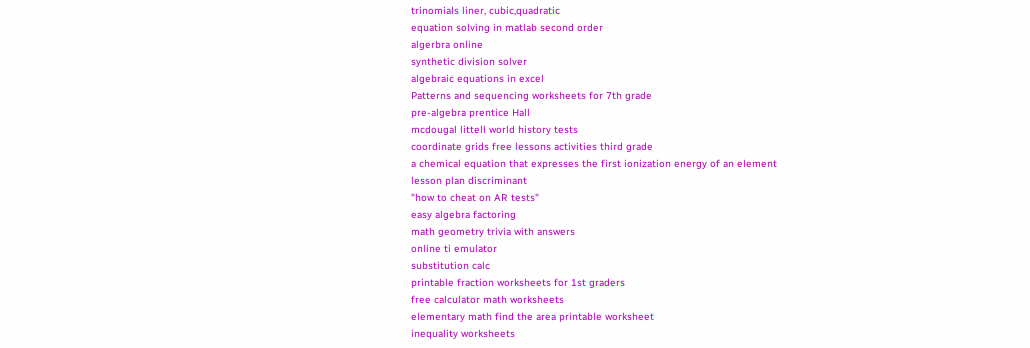trinomials liner, cubic,quadratic
equation solving in matlab second order
algerbra online
synthetic division solver
algebraic equations in excel
Patterns and sequencing worksheets for 7th grade
pre-algebra prentice Hall
mcdougal littell world history tests
coordinate grids free lessons activities third grade
a chemical equation that expresses the first ionization energy of an element
lesson plan discriminant
"how to cheat on AR tests"
easy algebra factoring
math geometry trivia with answers
online ti emulator
substitution calc
printable fraction worksheets for 1st graders
free calculator math worksheets
elementary math find the area printable worksheet
inequality worksheets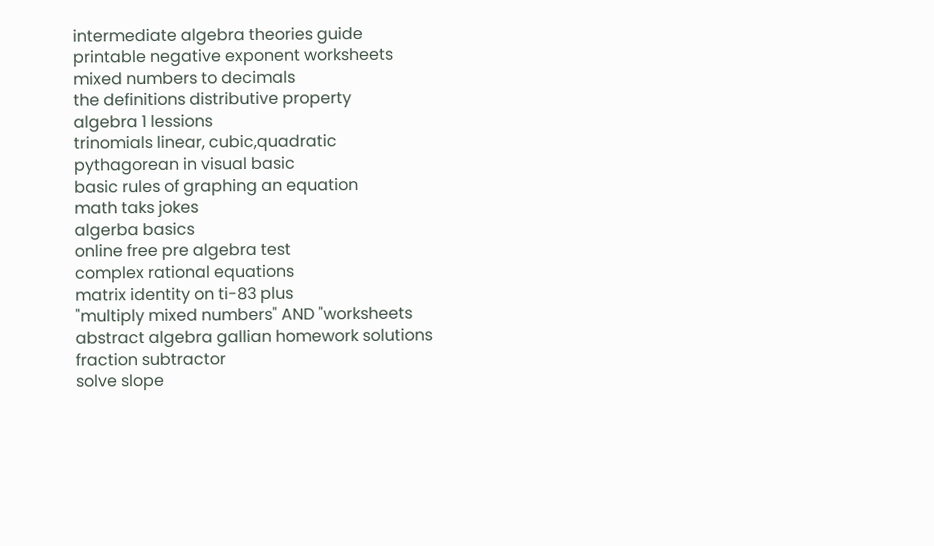intermediate algebra theories guide
printable negative exponent worksheets
mixed numbers to decimals
the definitions distributive property
algebra 1 lessions
trinomials linear, cubic,quadratic
pythagorean in visual basic
basic rules of graphing an equation
math taks jokes
algerba basics
online free pre algebra test
complex rational equations
matrix identity on ti-83 plus
"multiply mixed numbers" AND "worksheets
abstract algebra gallian homework solutions
fraction subtractor
solve slope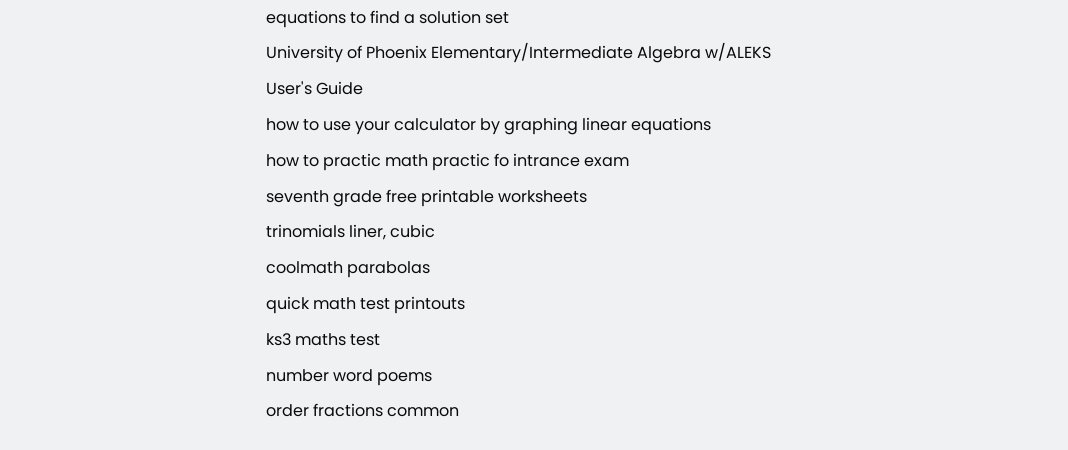equations to find a solution set
University of Phoenix Elementary/Intermediate Algebra w/ALEKS User's Guide
how to use your calculator by graphing linear equations
how to practic math practic fo intrance exam
seventh grade free printable worksheets
trinomials liner, cubic
coolmath parabolas
quick math test printouts
ks3 maths test
number word poems
order fractions common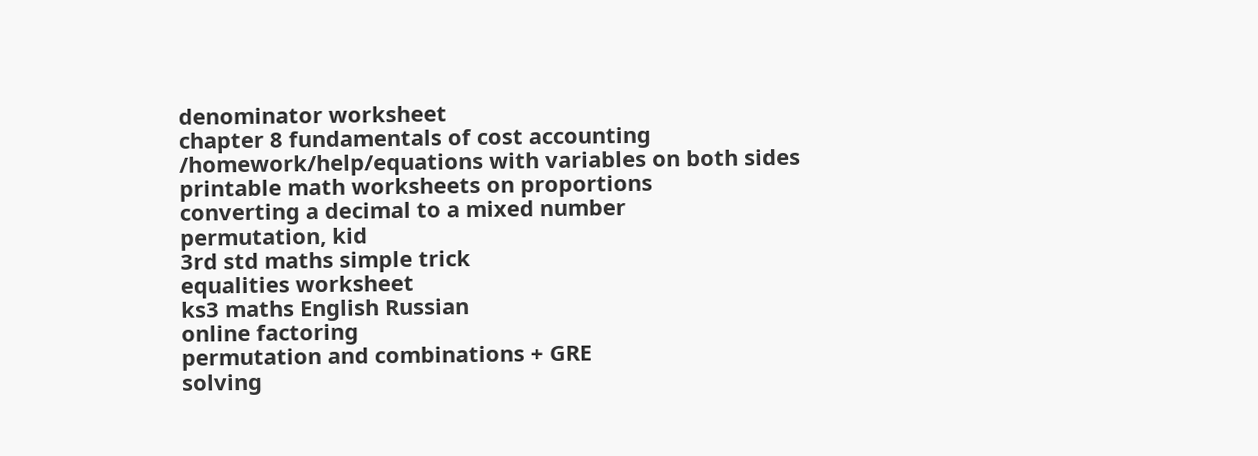denominator worksheet
chapter 8 fundamentals of cost accounting
/homework/help/equations with variables on both sides
printable math worksheets on proportions
converting a decimal to a mixed number
permutation, kid
3rd std maths simple trick
equalities worksheet
ks3 maths English Russian
online factoring
permutation and combinations + GRE
solving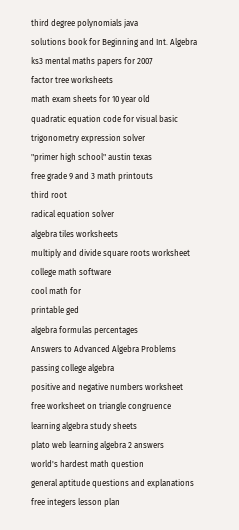third degree polynomials java
solutions book for Beginning and Int. Algebra
ks3 mental maths papers for 2007
factor tree worksheets
math exam sheets for 10 year old
quadratic equation code for visual basic
trigonometry expression solver
"primer high school" austin texas
free grade 9 and 3 math printouts
third root
radical equation solver
algebra tiles worksheets
multiply and divide square roots worksheet
college math software
cool math for
printable ged
algebra formulas percentages
Answers to Advanced Algebra Problems
passing college algebra
positive and negative numbers worksheet
free worksheet on triangle congruence
learning algebra study sheets
plato web learning algebra 2 answers
world's hardest math question
general aptitude questions and explanations
free integers lesson plan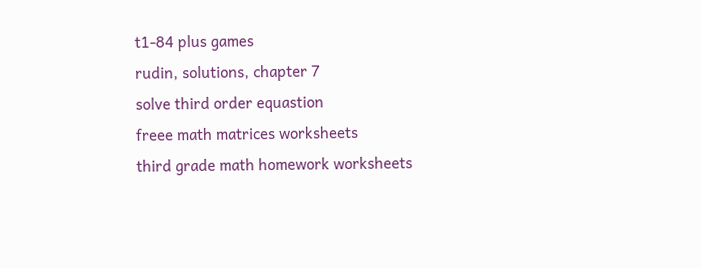t1-84 plus games
rudin, solutions, chapter 7
solve third order equastion
freee math matrices worksheets
third grade math homework worksheets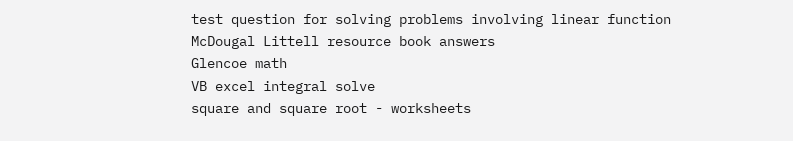test question for solving problems involving linear function
McDougal Littell resource book answers
Glencoe math
VB excel integral solve
square and square root - worksheets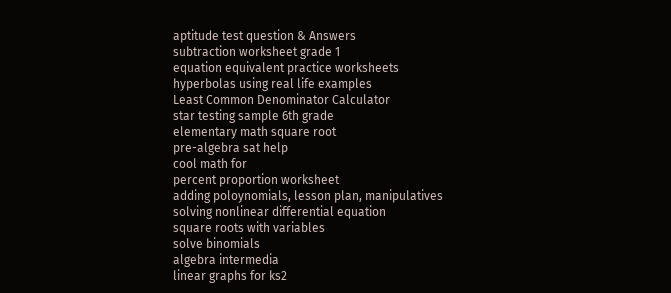aptitude test question & Answers
subtraction worksheet grade 1
equation equivalent practice worksheets
hyperbolas using real life examples
Least Common Denominator Calculator
star testing sample 6th grade
elementary math square root
pre-algebra sat help
cool math for
percent proportion worksheet
adding poloynomials, lesson plan, manipulatives
solving nonlinear differential equation
square roots with variables
solve binomials
algebra intermedia
linear graphs for ks2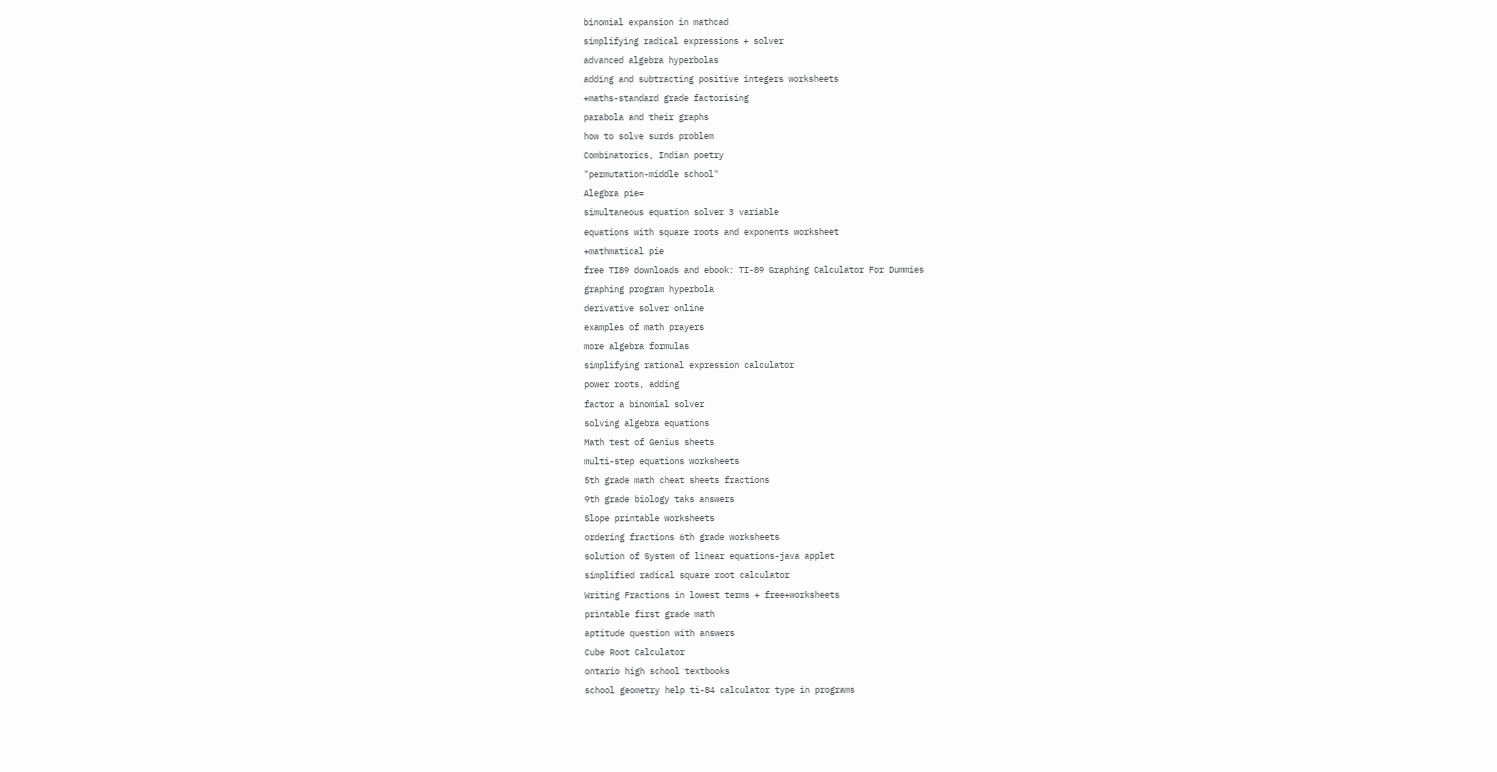binomial expansion in mathcad
simplifying radical expressions + solver
advanced algebra hyperbolas
adding and subtracting positive integers worksheets
+maths-standard grade factorising
parabola and their graphs
how to solve surds problem
Combinatorics, Indian poetry
"permutation-middle school"
Alegbra pie=
simultaneous equation solver 3 variable
equations with square roots and exponents worksheet
+mathmatical pie
free TI89 downloads and ebook: TI-89 Graphing Calculator For Dummies
graphing program hyperbola
derivative solver online
examples of math prayers
more algebra formulas
simplifying rational expression calculator
power roots, adding
factor a binomial solver
solving algebra equations
Math test of Genius sheets
multi-step equations worksheets
5th grade math cheat sheets fractions
9th grade biology taks answers
Slope printable worksheets
ordering fractions 6th grade worksheets
solution of System of linear equations-java applet
simplified radical square root calculator
Writing Fractions in lowest terms + free+worksheets
printable first grade math
aptitude question with answers
Cube Root Calculator
ontario high school textbooks
school geometry help ti-84 calculator type in programs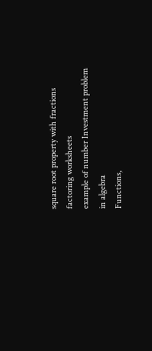square root property with fractions
factoring worksheets
example of number Investment problem in algebra
Functions,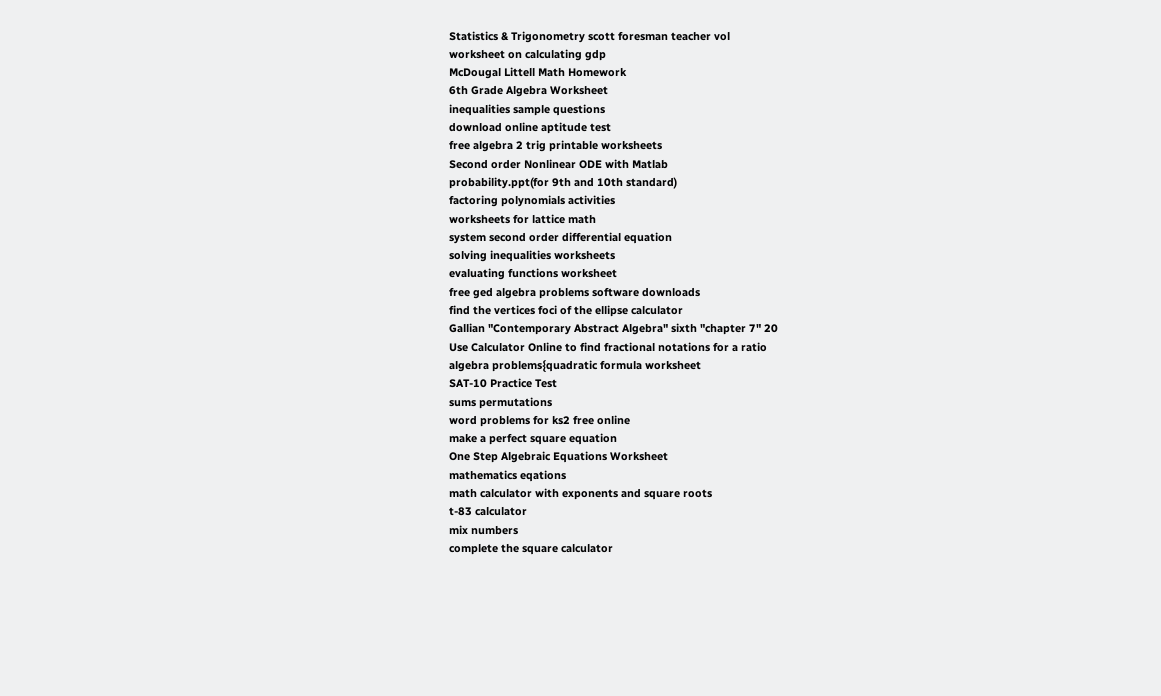Statistics & Trigonometry scott foresman teacher vol
worksheet on calculating gdp
McDougal Littell Math Homework
6th Grade Algebra Worksheet
inequalities sample questions
download online aptitude test
free algebra 2 trig printable worksheets
Second order Nonlinear ODE with Matlab
probability.ppt(for 9th and 10th standard)
factoring polynomials activities
worksheets for lattice math
system second order differential equation
solving inequalities worksheets
evaluating functions worksheet
free ged algebra problems software downloads
find the vertices foci of the ellipse calculator
Gallian "Contemporary Abstract Algebra" sixth "chapter 7" 20
Use Calculator Online to find fractional notations for a ratio
algebra problems{quadratic formula worksheet
SAT-10 Practice Test
sums permutations
word problems for ks2 free online
make a perfect square equation
One Step Algebraic Equations Worksheet
mathematics eqations
math calculator with exponents and square roots
t-83 calculator
mix numbers
complete the square calculator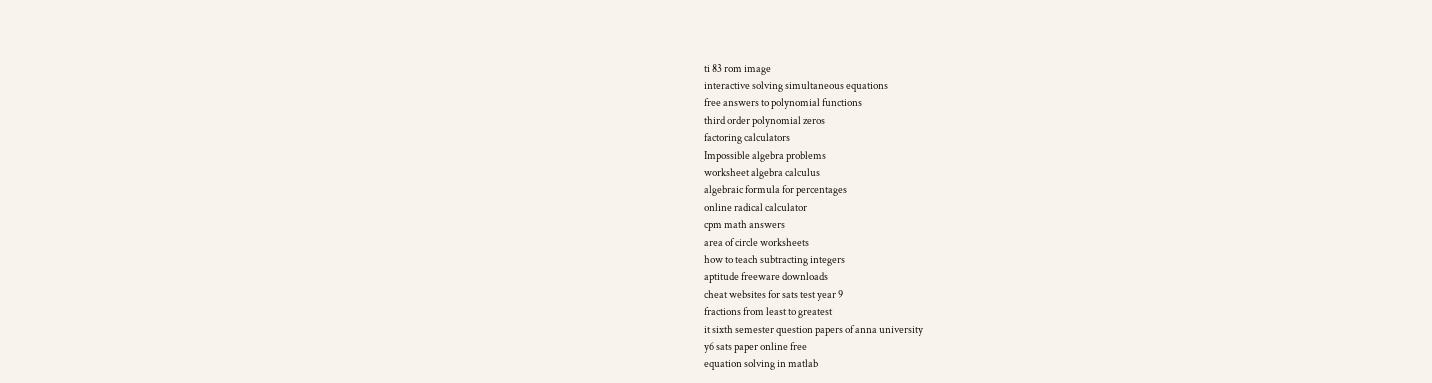ti 83 rom image
interactive solving simultaneous equations
free answers to polynomial functions
third order polynomial zeros
factoring calculators
Impossible algebra problems
worksheet algebra calculus
algebraic formula for percentages
online radical calculator
cpm math answers
area of circle worksheets
how to teach subtracting integers
aptitude freeware downloads
cheat websites for sats test year 9
fractions from least to greatest
it sixth semester question papers of anna university
y6 sats paper online free
equation solving in matlab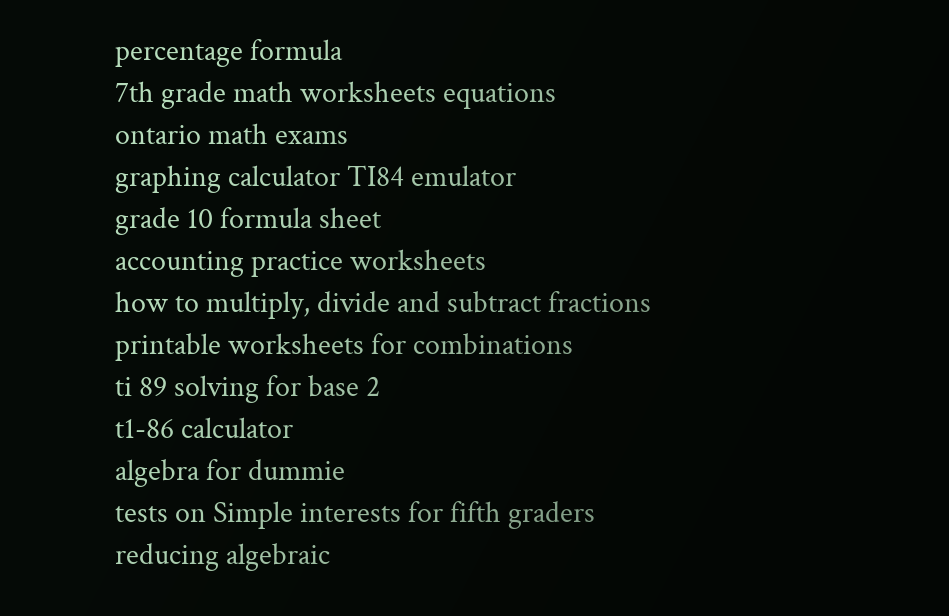percentage formula
7th grade math worksheets equations
ontario math exams
graphing calculator TI84 emulator
grade 10 formula sheet
accounting practice worksheets
how to multiply, divide and subtract fractions
printable worksheets for combinations
ti 89 solving for base 2
t1-86 calculator
algebra for dummie
tests on Simple interests for fifth graders
reducing algebraic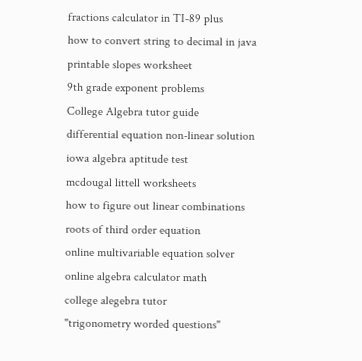fractions calculator in TI-89 plus
how to convert string to decimal in java
printable slopes worksheet
9th grade exponent problems
College Algebra tutor guide
differential equation non-linear solution
iowa algebra aptitude test
mcdougal littell worksheets
how to figure out linear combinations
roots of third order equation
online multivariable equation solver
online algebra calculator math
college alegebra tutor
"trigonometry worded questions"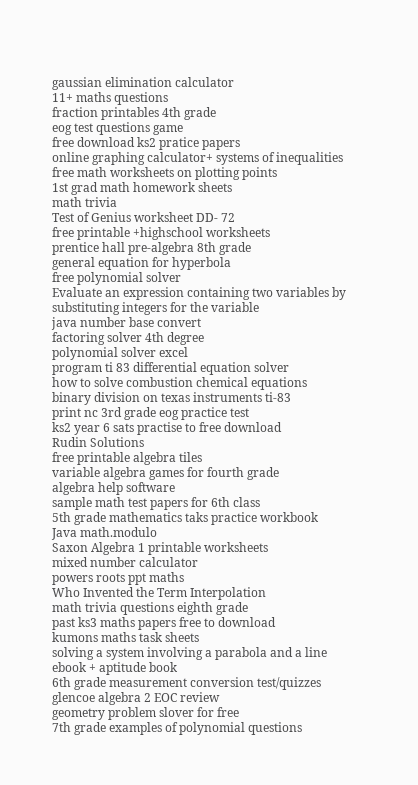gaussian elimination calculator
11+ maths questions
fraction printables 4th grade
eog test questions game
free download ks2 pratice papers
online graphing calculator+ systems of inequalities
free math worksheets on plotting points
1st grad math homework sheets
math trivia
Test of Genius worksheet DD- 72
free printable +highschool worksheets
prentice hall pre-algebra 8th grade
general equation for hyperbola
free polynomial solver
Evaluate an expression containing two variables by substituting integers for the variable
java number base convert
factoring solver 4th degree
polynomial solver excel
program ti 83 differential equation solver
how to solve combustion chemical equations
binary division on texas instruments ti-83
print nc 3rd grade eog practice test
ks2 year 6 sats practise to free download
Rudin Solutions
free printable algebra tiles
variable algebra games for fourth grade
algebra help software
sample math test papers for 6th class
5th grade mathematics taks practice workbook
Java math.modulo
Saxon Algebra 1 printable worksheets
mixed number calculator
powers roots ppt maths
Who Invented the Term Interpolation
math trivia questions eighth grade
past ks3 maths papers free to download
kumons maths task sheets
solving a system involving a parabola and a line
ebook + aptitude book
6th grade measurement conversion test/quizzes
glencoe algebra 2 EOC review
geometry problem slover for free
7th grade examples of polynomial questions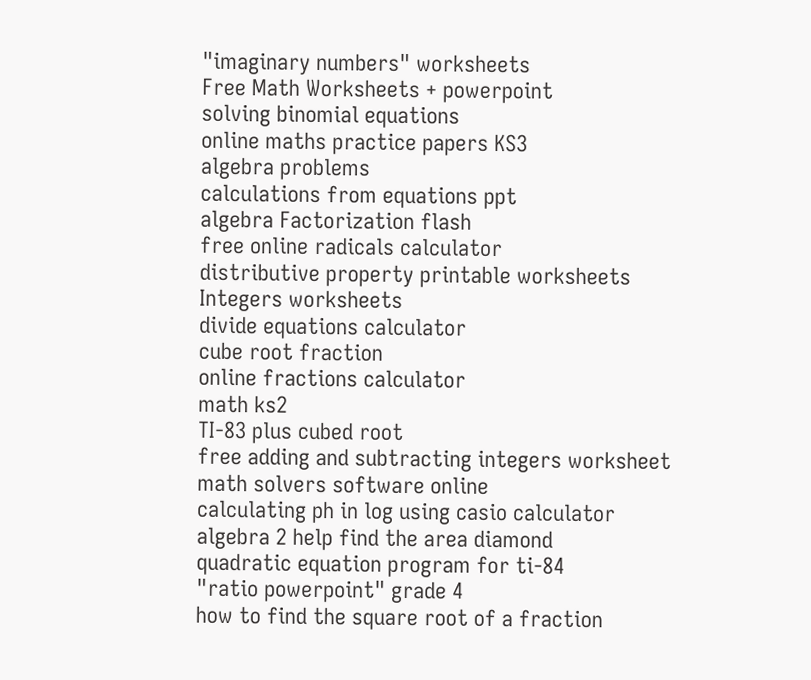"imaginary numbers" worksheets
Free Math Worksheets + powerpoint
solving binomial equations
online maths practice papers KS3
algebra problems
calculations from equations ppt
algebra Factorization flash
free online radicals calculator
distributive property printable worksheets
Integers worksheets
divide equations calculator
cube root fraction
online fractions calculator
math ks2
TI-83 plus cubed root
free adding and subtracting integers worksheet
math solvers software online
calculating ph in log using casio calculator
algebra 2 help find the area diamond
quadratic equation program for ti-84
"ratio powerpoint" grade 4
how to find the square root of a fraction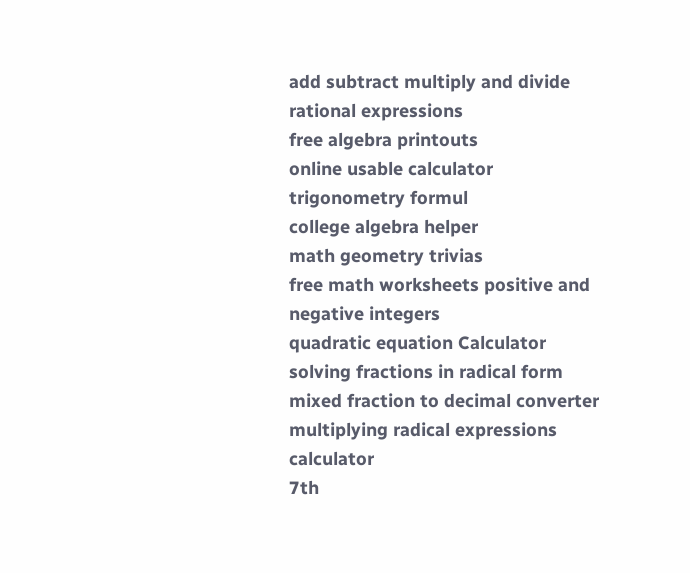add subtract multiply and divide rational expressions
free algebra printouts
online usable calculator
trigonometry formul
college algebra helper
math geometry trivias
free math worksheets positive and negative integers
quadratic equation Calculator
solving fractions in radical form
mixed fraction to decimal converter
multiplying radical expressions calculator
7th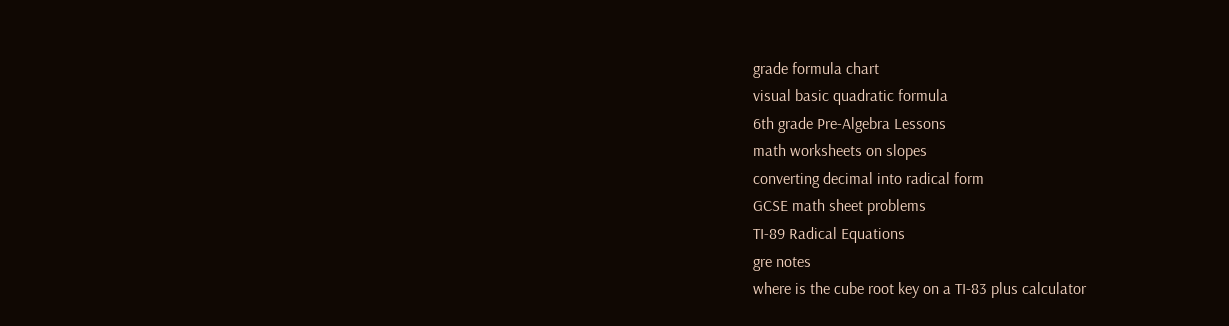grade formula chart
visual basic quadratic formula
6th grade Pre-Algebra Lessons
math worksheets on slopes
converting decimal into radical form
GCSE math sheet problems
TI-89 Radical Equations
gre notes
where is the cube root key on a TI-83 plus calculator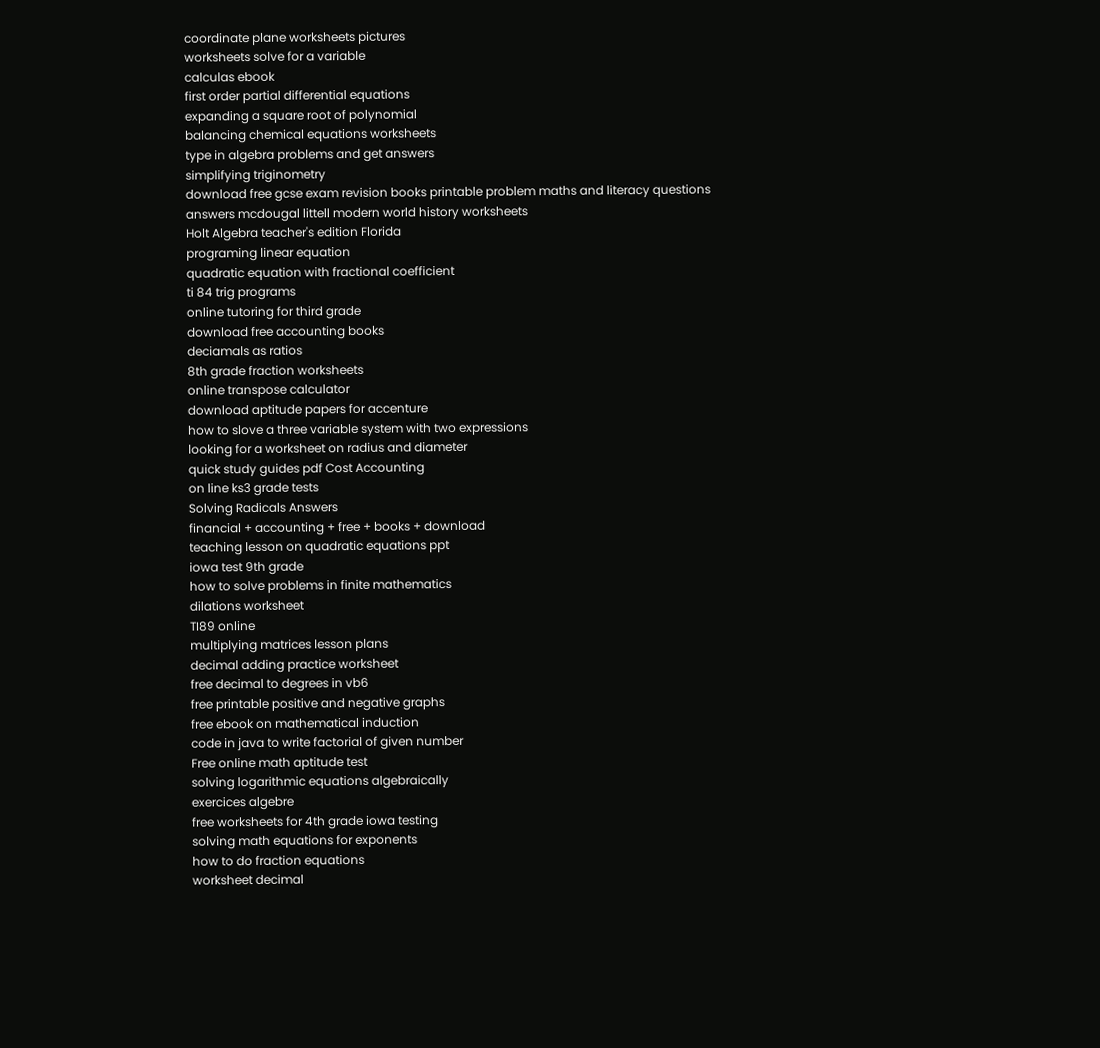coordinate plane worksheets pictures
worksheets solve for a variable
calculas ebook
first order partial differential equations
expanding a square root of polynomial
balancing chemical equations worksheets
type in algebra problems and get answers
simplifying triginometry
download free gcse exam revision books printable problem maths and literacy questions
answers mcdougal littell modern world history worksheets
Holt Algebra teacher's edition Florida
programing linear equation
quadratic equation with fractional coefficient
ti 84 trig programs
online tutoring for third grade
download free accounting books
deciamals as ratios
8th grade fraction worksheets
online transpose calculator
download aptitude papers for accenture
how to slove a three variable system with two expressions
looking for a worksheet on radius and diameter
quick study guides pdf Cost Accounting
on line ks3 grade tests
Solving Radicals Answers
financial + accounting + free + books + download
teaching lesson on quadratic equations ppt
iowa test 9th grade
how to solve problems in finite mathematics
dilations worksheet
TI89 online
multiplying matrices lesson plans
decimal adding practice worksheet
free decimal to degrees in vb6
free printable positive and negative graphs
free ebook on mathematical induction
code in java to write factorial of given number
Free online math aptitude test
solving logarithmic equations algebraically
exercices algebre
free worksheets for 4th grade iowa testing
solving math equations for exponents
how to do fraction equations
worksheet decimal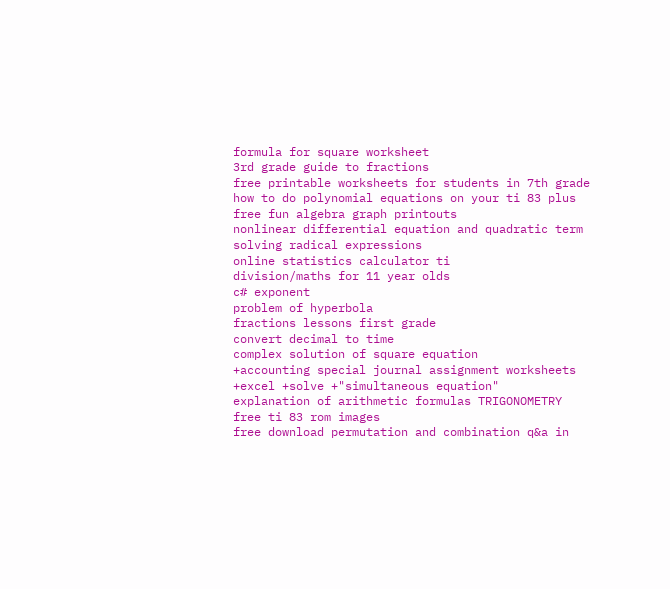formula for square worksheet
3rd grade guide to fractions
free printable worksheets for students in 7th grade
how to do polynomial equations on your ti 83 plus
free fun algebra graph printouts
nonlinear differential equation and quadratic term
solving radical expressions
online statistics calculator ti
division/maths for 11 year olds
c# exponent
problem of hyperbola
fractions lessons first grade
convert decimal to time
complex solution of square equation
+accounting special journal assignment worksheets
+excel +solve +"simultaneous equation"
explanation of arithmetic formulas TRIGONOMETRY
free ti 83 rom images
free download permutation and combination q&a in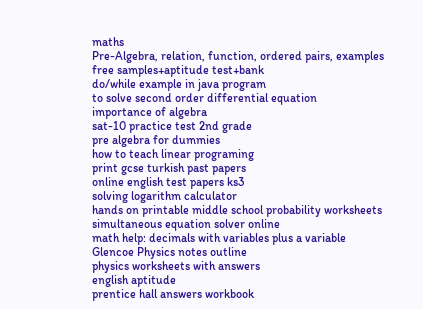maths
Pre-Algebra, relation, function, ordered pairs, examples
free samples+aptitude test+bank
do/while example in java program
to solve second order differential equation
importance of algebra
sat-10 practice test 2nd grade
pre algebra for dummies
how to teach linear programing
print gcse turkish past papers
online english test papers ks3
solving logarithm calculator
hands on printable middle school probability worksheets
simultaneous equation solver online
math help: decimals with variables plus a variable
Glencoe Physics notes outline
physics worksheets with answers
english aptitude
prentice hall answers workbook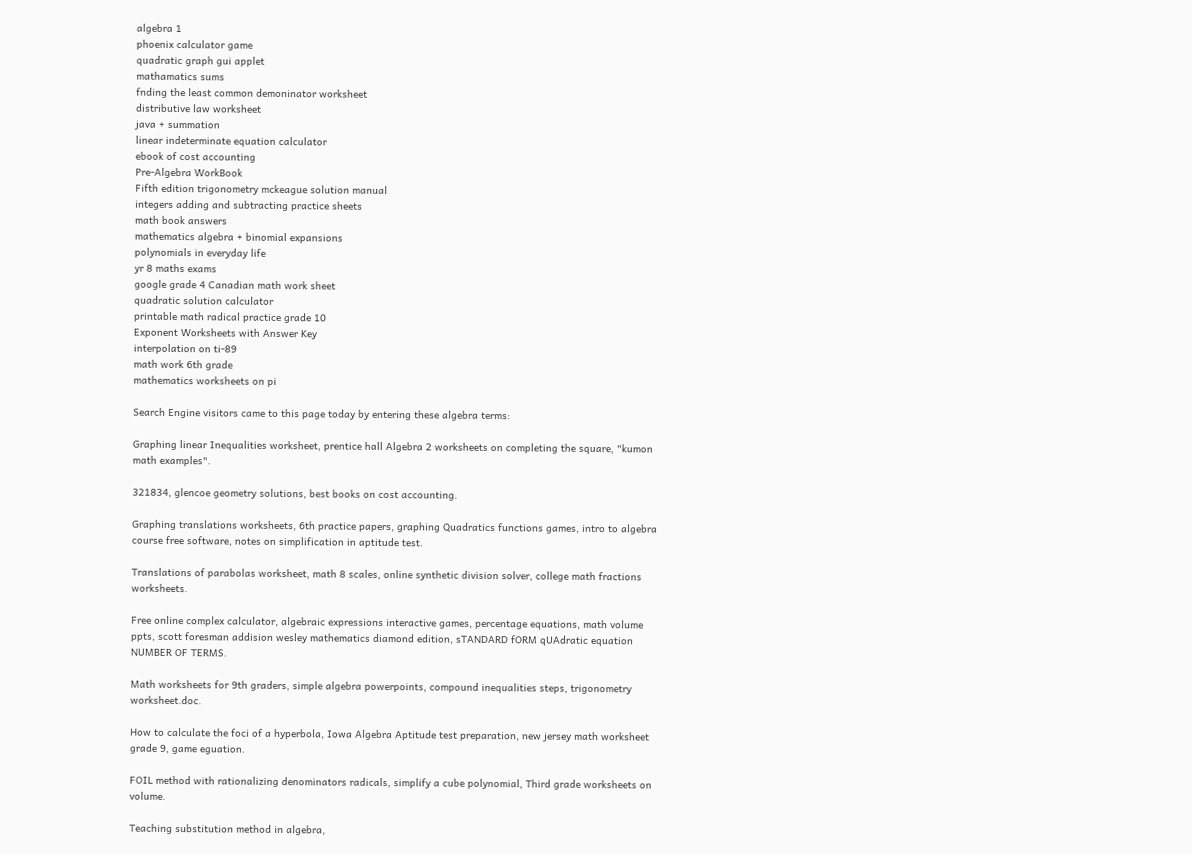algebra 1
phoenix calculator game
quadratic graph gui applet
mathamatics sums
fnding the least common demoninator worksheet
distributive law worksheet
java + summation
linear indeterminate equation calculator
ebook of cost accounting
Pre-Algebra WorkBook
Fifth edition trigonometry mckeague solution manual
integers adding and subtracting practice sheets
math book answers
mathematics algebra + binomial expansions
polynomials in everyday life
yr 8 maths exams
google grade 4 Canadian math work sheet
quadratic solution calculator
printable math radical practice grade 10
Exponent Worksheets with Answer Key
interpolation on ti-89
math work 6th grade
mathematics worksheets on pi

Search Engine visitors came to this page today by entering these algebra terms:

Graphing linear Inequalities worksheet, prentice hall Algebra 2 worksheets on completing the square, "kumon math examples".

321834, glencoe geometry solutions, best books on cost accounting.

Graphing translations worksheets, 6th practice papers, graphing Quadratics functions games, intro to algebra course free software, notes on simplification in aptitude test.

Translations of parabolas worksheet, math 8 scales, online synthetic division solver, college math fractions worksheets.

Free online complex calculator, algebraic expressions interactive games, percentage equations, math volume ppts, scott foresman addision wesley mathematics diamond edition, sTANDARD fORM qUAdratic equation NUMBER OF TERMS.

Math worksheets for 9th graders, simple algebra powerpoints, compound inequalities steps, trigonometry worksheet.doc.

How to calculate the foci of a hyperbola, Iowa Algebra Aptitude test preparation, new jersey math worksheet grade 9, game eguation.

FOIL method with rationalizing denominators radicals, simplify a cube polynomial, Third grade worksheets on volume.

Teaching substitution method in algebra,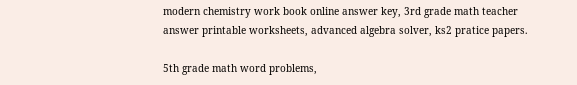modern chemistry work book online answer key, 3rd grade math teacher answer printable worksheets, advanced algebra solver, ks2 pratice papers.

5th grade math word problems,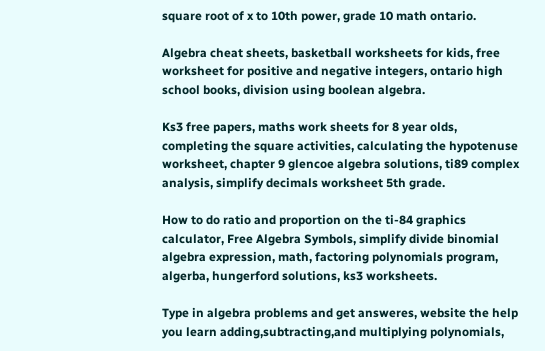square root of x to 10th power, grade 10 math ontario.

Algebra cheat sheets, basketball worksheets for kids, free worksheet for positive and negative integers, ontario high school books, division using boolean algebra.

Ks3 free papers, maths work sheets for 8 year olds, completing the square activities, calculating the hypotenuse worksheet, chapter 9 glencoe algebra solutions, ti89 complex analysis, simplify decimals worksheet 5th grade.

How to do ratio and proportion on the ti-84 graphics calculator, Free Algebra Symbols, simplify divide binomial algebra expression, math, factoring polynomials program, algerba, hungerford solutions, ks3 worksheets.

Type in algebra problems and get answeres, website the help you learn adding,subtracting,and multiplying polynomials,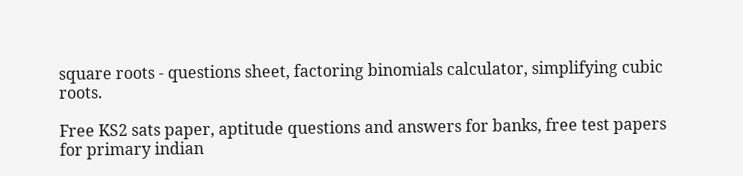square roots - questions sheet, factoring binomials calculator, simplifying cubic roots.

Free KS2 sats paper, aptitude questions and answers for banks, free test papers for primary indian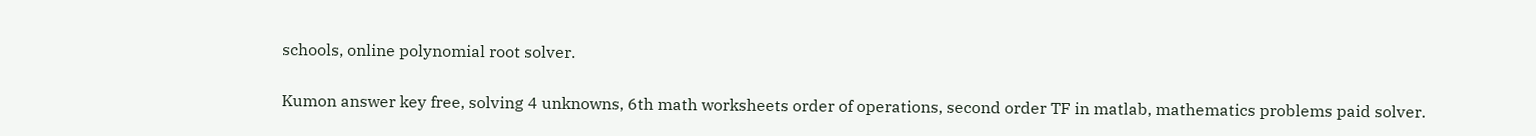schools, online polynomial root solver.

Kumon answer key free, solving 4 unknowns, 6th math worksheets order of operations, second order TF in matlab, mathematics problems paid solver.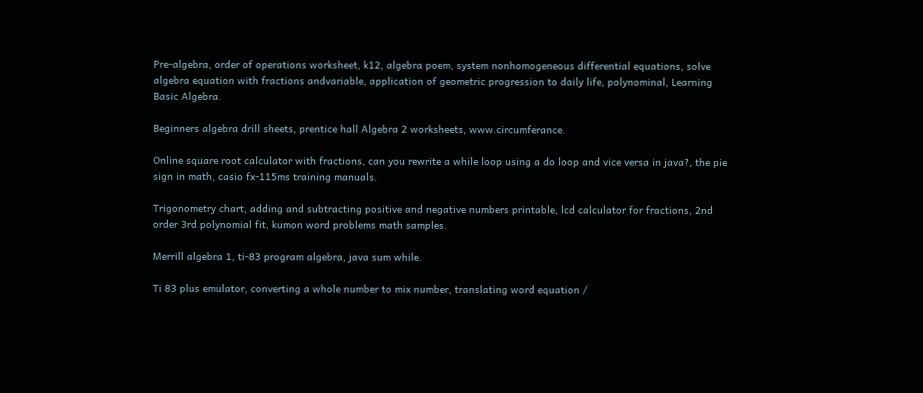Pre-algebra, order of operations worksheet, k12, algebra poem, system nonhomogeneous differential equations, solve algebra equation with fractions andvariable, application of geometric progression to daily life, polynominal, Learning Basic Algebra.

Beginners algebra drill sheets, prentice hall Algebra 2 worksheets, www.circumferance.

Online square root calculator with fractions, can you rewrite a while loop using a do loop and vice versa in java?, the pie sign in math, casio fx-115ms training manuals.

Trigonometry chart, adding and subtracting positive and negative numbers printable, lcd calculator for fractions, 2nd order 3rd polynomial fit, kumon word problems math samples.

Merrill algebra 1, ti-83 program algebra, java sum while.

Ti 83 plus emulator, converting a whole number to mix number, translating word equation /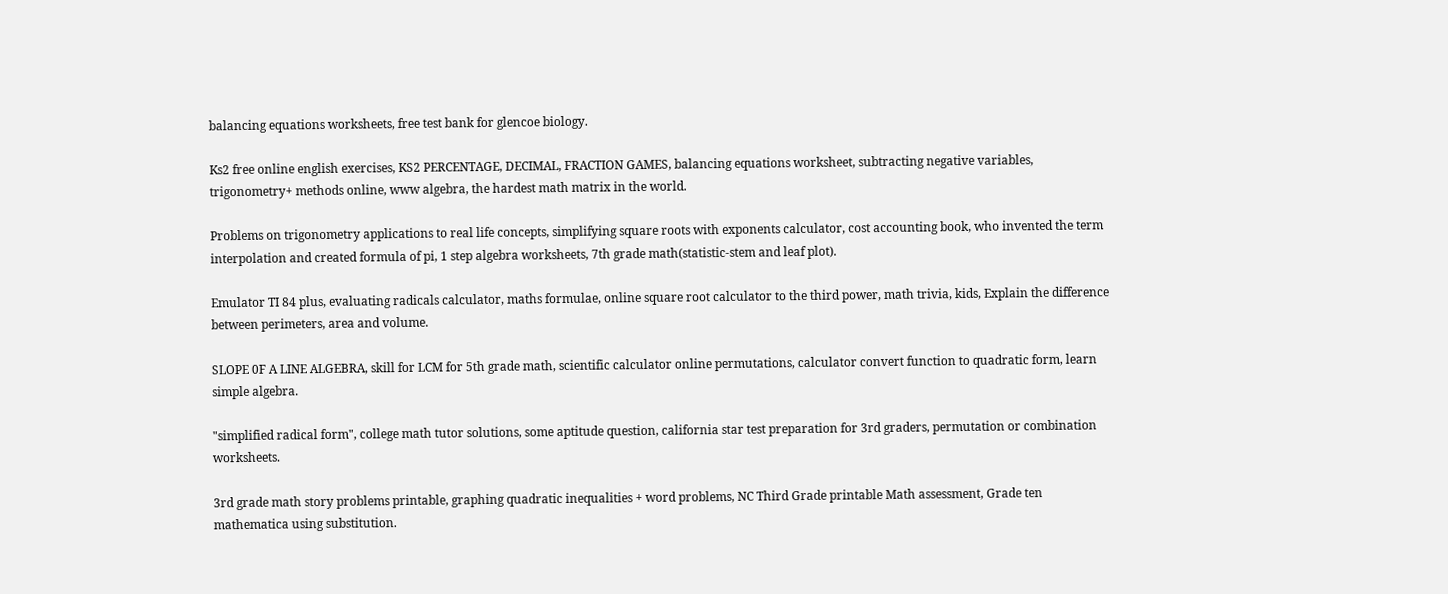balancing equations worksheets, free test bank for glencoe biology.

Ks2 free online english exercises, KS2 PERCENTAGE, DECIMAL, FRACTION GAMES, balancing equations worksheet, subtracting negative variables, trigonometry+ methods online, www algebra, the hardest math matrix in the world.

Problems on trigonometry applications to real life concepts, simplifying square roots with exponents calculator, cost accounting book, who invented the term interpolation and created formula of pi, 1 step algebra worksheets, 7th grade math(statistic-stem and leaf plot).

Emulator TI 84 plus, evaluating radicals calculator, maths formulae, online square root calculator to the third power, math trivia, kids, Explain the difference between perimeters, area and volume.

SLOPE 0F A LINE ALGEBRA, skill for LCM for 5th grade math, scientific calculator online permutations, calculator convert function to quadratic form, learn simple algebra.

"simplified radical form", college math tutor solutions, some aptitude question, california star test preparation for 3rd graders, permutation or combination worksheets.

3rd grade math story problems printable, graphing quadratic inequalities + word problems, NC Third Grade printable Math assessment, Grade ten mathematica using substitution.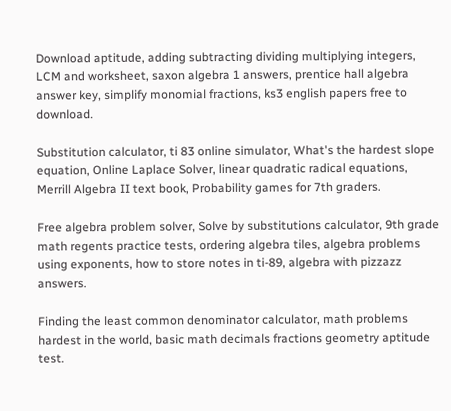Download aptitude, adding subtracting dividing multiplying integers, LCM and worksheet, saxon algebra 1 answers, prentice hall algebra answer key, simplify monomial fractions, ks3 english papers free to download.

Substitution calculator, ti 83 online simulator, What's the hardest slope equation, Online Laplace Solver, linear quadratic radical equations, Merrill Algebra II text book, Probability games for 7th graders.

Free algebra problem solver, Solve by substitutions calculator, 9th grade math regents practice tests, ordering algebra tiles, algebra problems using exponents, how to store notes in ti-89, algebra with pizzazz answers.

Finding the least common denominator calculator, math problems hardest in the world, basic math decimals fractions geometry aptitude test.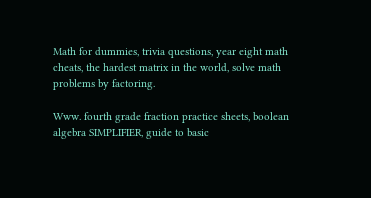Math for dummies, trivia questions, year eight math cheats, the hardest matrix in the world, solve math problems by factoring.

Www. fourth grade fraction practice sheets, boolean algebra SIMPLIFIER, guide to basic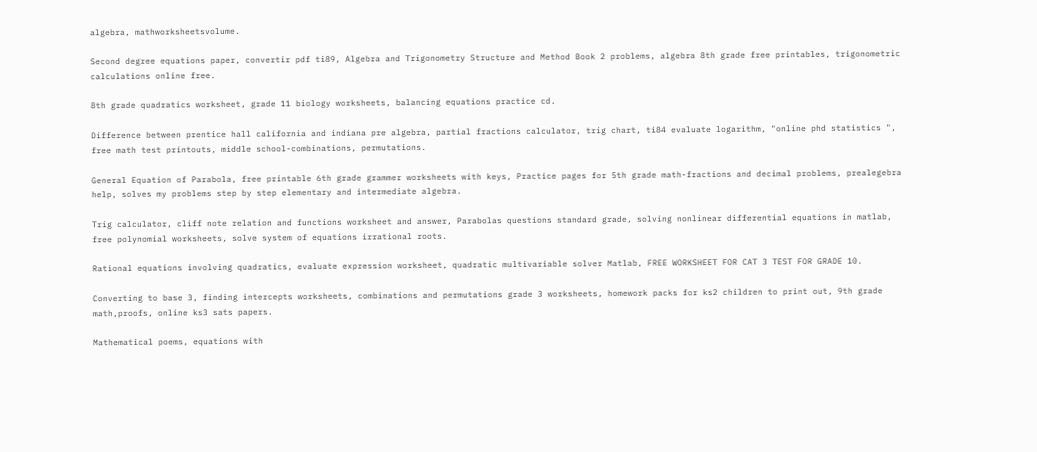algebra, mathworksheetsvolume.

Second degree equations paper, convertir pdf ti89, Algebra and Trigonometry Structure and Method Book 2 problems, algebra 8th grade free printables, trigonometric calculations online free.

8th grade quadratics worksheet, grade 11 biology worksheets, balancing equations practice cd.

Difference between prentice hall california and indiana pre algebra, partial fractions calculator, trig chart, ti84 evaluate logarithm, "online phd statistics ", free math test printouts, middle school-combinations, permutations.

General Equation of Parabola, free printable 6th grade grammer worksheets with keys, Practice pages for 5th grade math-fractions and decimal problems, prealegebra help, solves my problems step by step elementary and intermediate algebra.

Trig calculator, cliff note relation and functions worksheet and answer, Parabolas questions standard grade, solving nonlinear differential equations in matlab, free polynomial worksheets, solve system of equations irrational roots.

Rational equations involving quadratics, evaluate expression worksheet, quadratic multivariable solver Matlab, FREE WORKSHEET FOR CAT 3 TEST FOR GRADE 10.

Converting to base 3, finding intercepts worksheets, combinations and permutations grade 3 worksheets, homework packs for ks2 children to print out, 9th grade math,proofs, online ks3 sats papers.

Mathematical poems, equations with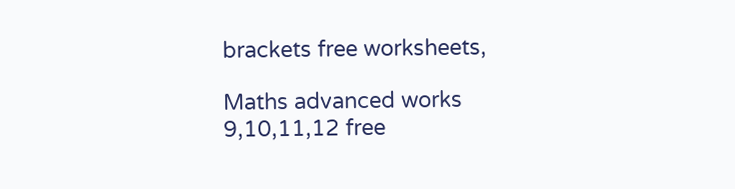brackets free worksheets,

Maths advanced works 9,10,11,12 free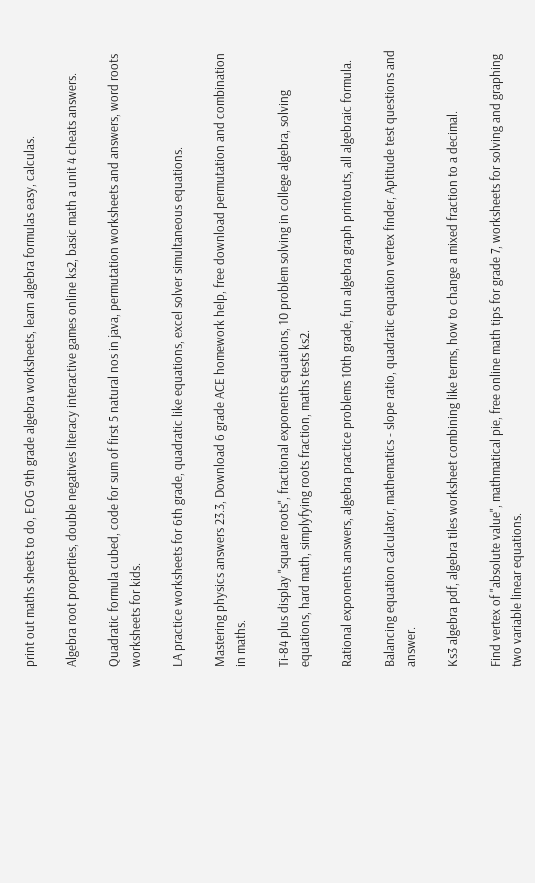print out maths sheets to do, EOG 9th grade algebra worksheets, learn algebra formulas easy, calculas.

Algebra root properties, double negatives literacy interactive games online ks2, basic math a unit 4 cheats answers.

Quadratic formula cubed, code for sum of first 5 natural nos in java, permutation worksheets and answers, word roots worksheets for kids.

LA practice worksheets for 6th grade, quadratic like equations, excel solver simultaneous equations.

Mastering physics answers 23.3, Download 6 grade ACE homework help, free download permutation and combination in maths.

Ti-84 plus display "square roots", fractional exponents equations, 10 problem solving in college algebra, solving equations, hard math, simplyfying roots fraction, maths tests ks2.

Rational exponents answers, algebra practice problems 10th grade, fun algebra graph printouts, all algebraic formula.

Balancing equation calculator, mathematics - slope ratio, quadratic equation vertex finder, Aptitude test questions and answer.

Ks3 algebra pdf, algebra tiles worksheet combining like terms, how to change a mixed fraction to a decimal.

Find vertex of "absolute value", mathmatical pie, free online math tips for grade 7, worksheets for solving and graphing two variable linear equations.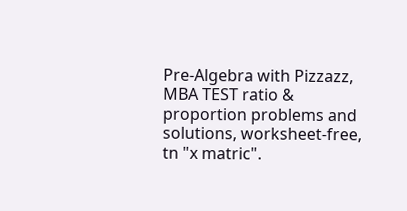Pre-Algebra with Pizzazz, MBA TEST ratio & proportion problems and solutions, worksheet-free, tn "x matric".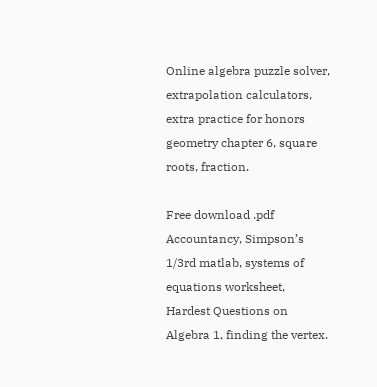Online algebra puzzle solver, extrapolation calculators, extra practice for honors geometry chapter 6, square roots, fraction.

Free download .pdf Accountancy, Simpson’s 1/3rd matlab, systems of equations worksheet, Hardest Questions on Algebra 1, finding the vertex.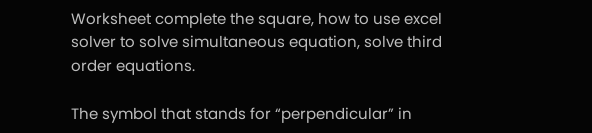Worksheet complete the square, how to use excel solver to solve simultaneous equation, solve third order equations.

The symbol that stands for “perpendicular” in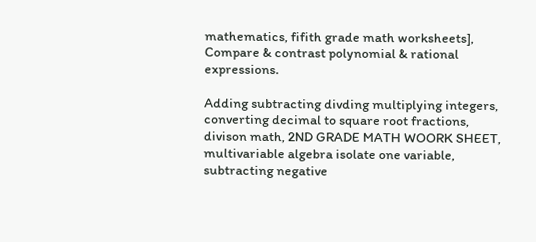mathematics, fifith grade math worksheets], Compare & contrast polynomial & rational expressions.

Adding subtracting divding multiplying integers, converting decimal to square root fractions, divison math, 2ND GRADE MATH WOORK SHEET, multivariable algebra isolate one variable, subtracting negative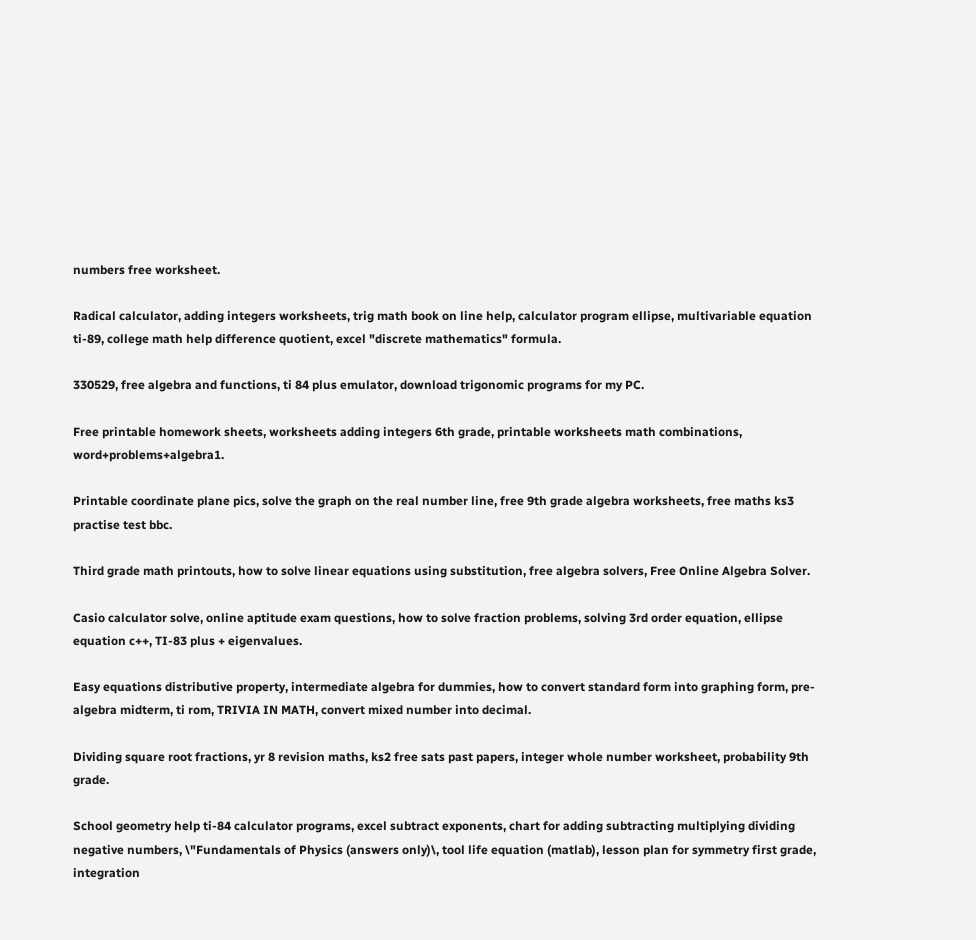numbers free worksheet.

Radical calculator, adding integers worksheets, trig math book on line help, calculator program ellipse, multivariable equation ti-89, college math help difference quotient, excel "discrete mathematics" formula.

330529, free algebra and functions, ti 84 plus emulator, download trigonomic programs for my PC.

Free printable homework sheets, worksheets adding integers 6th grade, printable worksheets math combinations, word+problems+algebra1.

Printable coordinate plane pics, solve the graph on the real number line, free 9th grade algebra worksheets, free maths ks3 practise test bbc.

Third grade math printouts, how to solve linear equations using substitution, free algebra solvers, Free Online Algebra Solver.

Casio calculator solve, online aptitude exam questions, how to solve fraction problems, solving 3rd order equation, ellipse equation c++, TI-83 plus + eigenvalues.

Easy equations distributive property, intermediate algebra for dummies, how to convert standard form into graphing form, pre-algebra midterm, ti rom, TRIVIA IN MATH, convert mixed number into decimal.

Dividing square root fractions, yr 8 revision maths, ks2 free sats past papers, integer whole number worksheet, probability 9th grade.

School geometry help ti-84 calculator programs, excel subtract exponents, chart for adding subtracting multiplying dividing negative numbers, \"Fundamentals of Physics (answers only)\, tool life equation (matlab), lesson plan for symmetry first grade, integration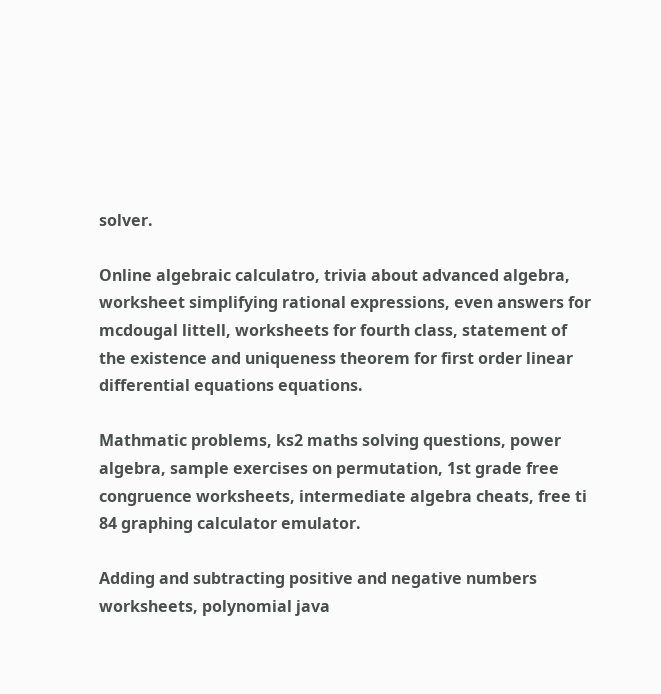solver.

Online algebraic calculatro, trivia about advanced algebra, worksheet simplifying rational expressions, even answers for mcdougal littell, worksheets for fourth class, statement of the existence and uniqueness theorem for first order linear differential equations equations.

Mathmatic problems, ks2 maths solving questions, power algebra, sample exercises on permutation, 1st grade free congruence worksheets, intermediate algebra cheats, free ti 84 graphing calculator emulator.

Adding and subtracting positive and negative numbers worksheets, polynomial java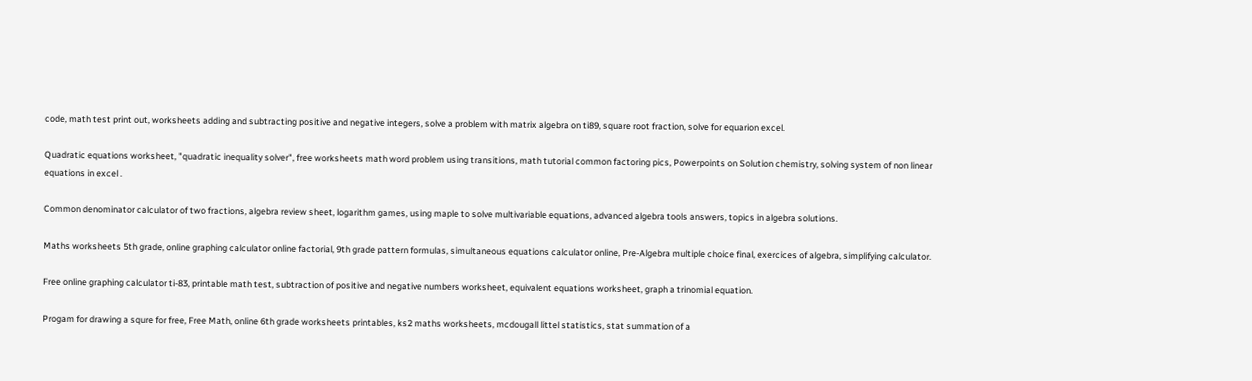code, math test print out, worksheets adding and subtracting positive and negative integers, solve a problem with matrix algebra on ti89, square root fraction, solve for equarion excel.

Quadratic equations worksheet, "quadratic inequality solver", free worksheets math word problem using transitions, math tutorial common factoring pics, Powerpoints on Solution chemistry, solving system of non linear equations in excel .

Common denominator calculator of two fractions, algebra review sheet, logarithm games, using maple to solve multivariable equations, advanced algebra tools answers, topics in algebra solutions.

Maths worksheets 5th grade, online graphing calculator online factorial, 9th grade pattern formulas, simultaneous equations calculator online, Pre-Algebra multiple choice final, exercices of algebra, simplifying calculator.

Free online graphing calculator ti-83, printable math test, subtraction of positive and negative numbers worksheet, equivalent equations worksheet, graph a trinomial equation.

Progam for drawing a squre for free, Free Math, online 6th grade worksheets printables, ks2 maths worksheets, mcdougall littel statistics, stat summation of a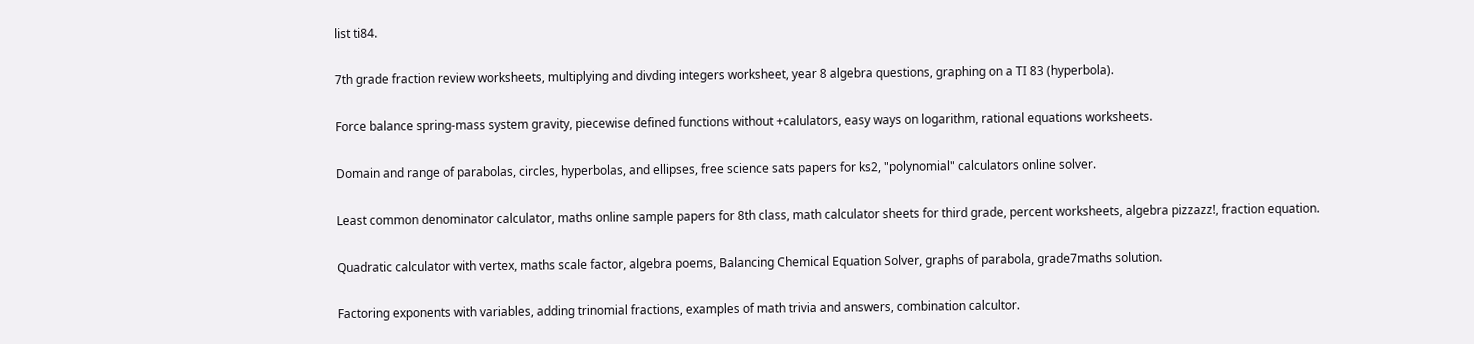list ti84.

7th grade fraction review worksheets, multiplying and divding integers worksheet, year 8 algebra questions, graphing on a TI 83 (hyperbola).

Force balance spring-mass system gravity, piecewise defined functions without +calulators, easy ways on logarithm, rational equations worksheets.

Domain and range of parabolas, circles, hyperbolas, and ellipses, free science sats papers for ks2, "polynomial" calculators online solver.

Least common denominator calculator, maths online sample papers for 8th class, math calculator sheets for third grade, percent worksheets, algebra pizzazz!, fraction equation.

Quadratic calculator with vertex, maths scale factor, algebra poems, Balancing Chemical Equation Solver, graphs of parabola, grade7maths solution.

Factoring exponents with variables, adding trinomial fractions, examples of math trivia and answers, combination calcultor.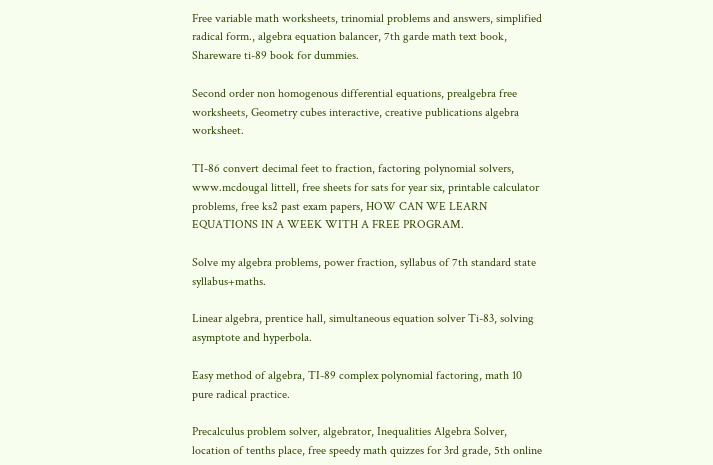Free variable math worksheets, trinomial problems and answers, simplified radical form., algebra equation balancer, 7th garde math text book, Shareware ti-89 book for dummies.

Second order non homogenous differential equations, prealgebra free worksheets, Geometry cubes interactive, creative publications algebra worksheet.

TI-86 convert decimal feet to fraction, factoring polynomial solvers, www.mcdougal littell, free sheets for sats for year six, printable calculator problems, free ks2 past exam papers, HOW CAN WE LEARN EQUATIONS IN A WEEK WITH A FREE PROGRAM.

Solve my algebra problems, power fraction, syllabus of 7th standard state syllabus+maths.

Linear algebra, prentice hall, simultaneous equation solver Ti-83, solving asymptote and hyperbola.

Easy method of algebra, TI-89 complex polynomial factoring, math 10 pure radical practice.

Precalculus problem solver, algebrator, Inequalities Algebra Solver, location of tenths place, free speedy math quizzes for 3rd grade, 5th online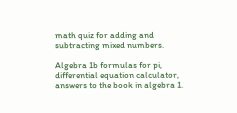math quiz for adding and subtracting mixed numbers.

Algebra 1b formulas for pi, differential equation calculator, answers to the book in algebra 1.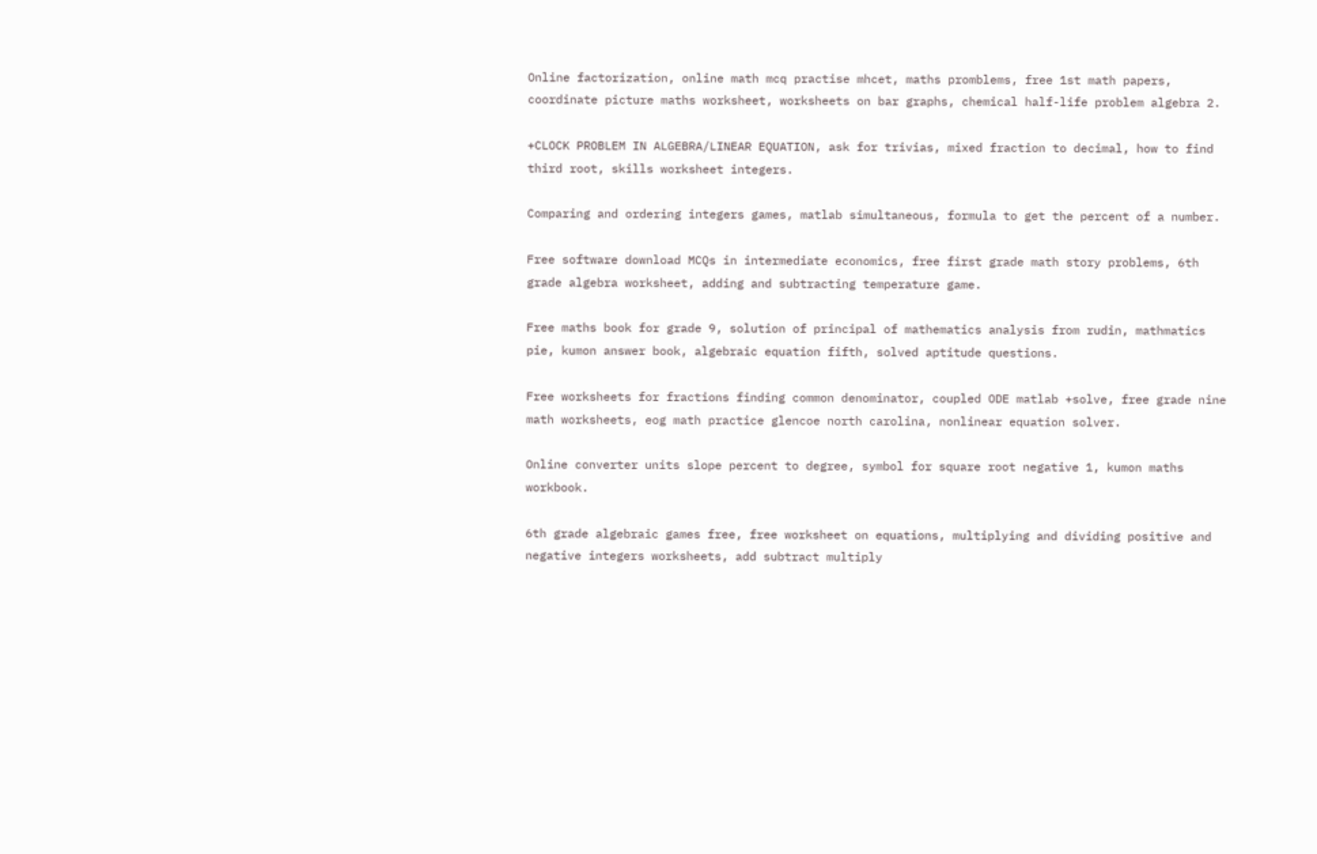Online factorization, online math mcq practise mhcet, maths promblems, free 1st math papers, coordinate picture maths worksheet, worksheets on bar graphs, chemical half-life problem algebra 2.

+CLOCK PROBLEM IN ALGEBRA/LINEAR EQUATION, ask for trivias, mixed fraction to decimal, how to find third root, skills worksheet integers.

Comparing and ordering integers games, matlab simultaneous, formula to get the percent of a number.

Free software download MCQs in intermediate economics, free first grade math story problems, 6th grade algebra worksheet, adding and subtracting temperature game.

Free maths book for grade 9, solution of principal of mathematics analysis from rudin, mathmatics pie, kumon answer book, algebraic equation fifth, solved aptitude questions.

Free worksheets for fractions finding common denominator, coupled ODE matlab +solve, free grade nine math worksheets, eog math practice glencoe north carolina, nonlinear equation solver.

Online converter units slope percent to degree, symbol for square root negative 1, kumon maths workbook.

6th grade algebraic games free, free worksheet on equations, multiplying and dividing positive and negative integers worksheets, add subtract multiply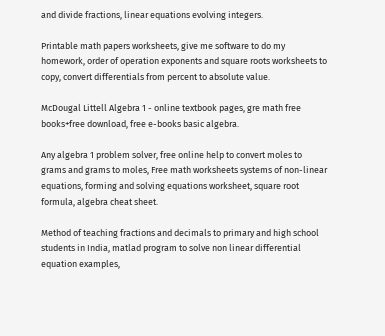and divide fractions, linear equations evolving integers.

Printable math papers worksheets, give me software to do my homework, order of operation exponents and square roots worksheets to copy, convert differentials from percent to absolute value.

McDougal Littell Algebra 1 - online textbook pages, gre math free books+free download, free e-books basic algebra.

Any algebra 1 problem solver, free online help to convert moles to grams and grams to moles, Free math worksheets systems of non-linear equations, forming and solving equations worksheet, square root formula, algebra cheat sheet.

Method of teaching fractions and decimals to primary and high school students in India, matlad program to solve non linear differential equation examples,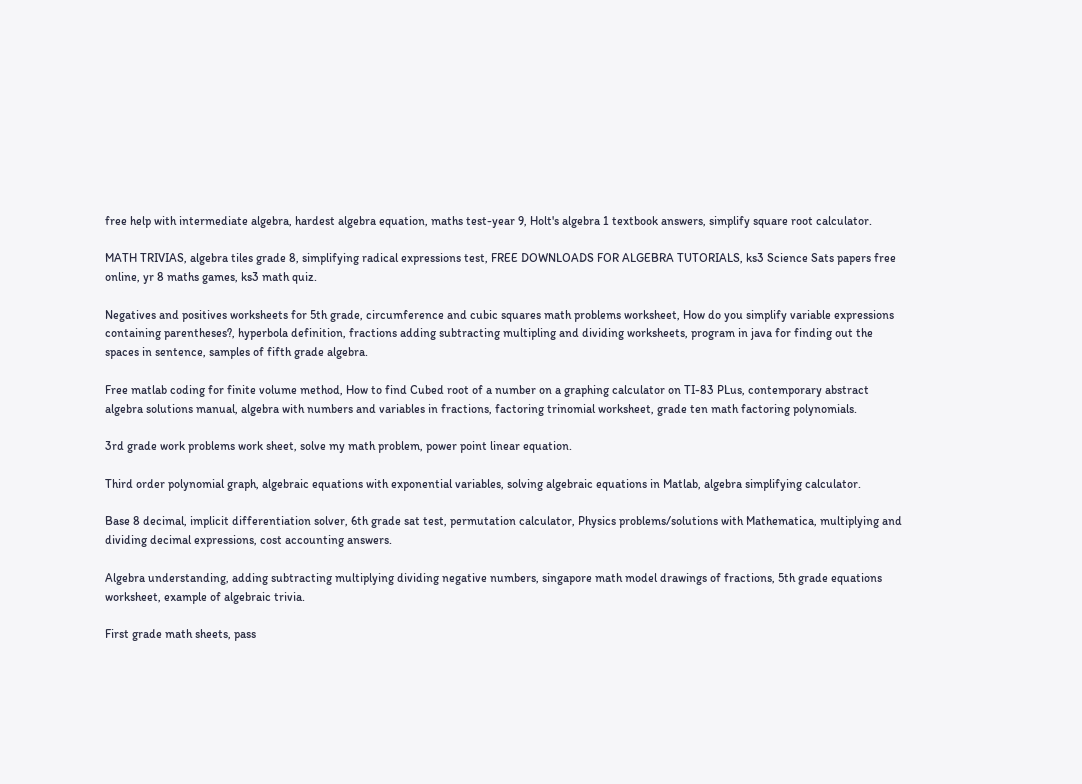free help with intermediate algebra, hardest algebra equation, maths test-year 9, Holt's algebra 1 textbook answers, simplify square root calculator.

MATH TRIVIAS, algebra tiles grade 8, simplifying radical expressions test, FREE DOWNLOADS FOR ALGEBRA TUTORIALS, ks3 Science Sats papers free online, yr 8 maths games, ks3 math quiz.

Negatives and positives worksheets for 5th grade, circumference and cubic squares math problems worksheet, How do you simplify variable expressions containing parentheses?, hyperbola definition, fractions adding subtracting multipling and dividing worksheets, program in java for finding out the spaces in sentence, samples of fifth grade algebra.

Free matlab coding for finite volume method, How to find Cubed root of a number on a graphing calculator on TI-83 PLus, contemporary abstract algebra solutions manual, algebra with numbers and variables in fractions, factoring trinomial worksheet, grade ten math factoring polynomials.

3rd grade work problems work sheet, solve my math problem, power point linear equation.

Third order polynomial graph, algebraic equations with exponential variables, solving algebraic equations in Matlab, algebra simplifying calculator.

Base 8 decimal, implicit differentiation solver, 6th grade sat test, permutation calculator, Physics problems/solutions with Mathematica, multiplying and dividing decimal expressions, cost accounting answers.

Algebra understanding, adding subtracting multiplying dividing negative numbers, singapore math model drawings of fractions, 5th grade equations worksheet, example of algebraic trivia.

First grade math sheets, pass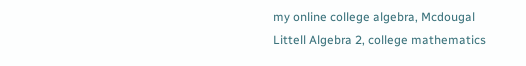my online college algebra, Mcdougal Littell Algebra 2, college mathematics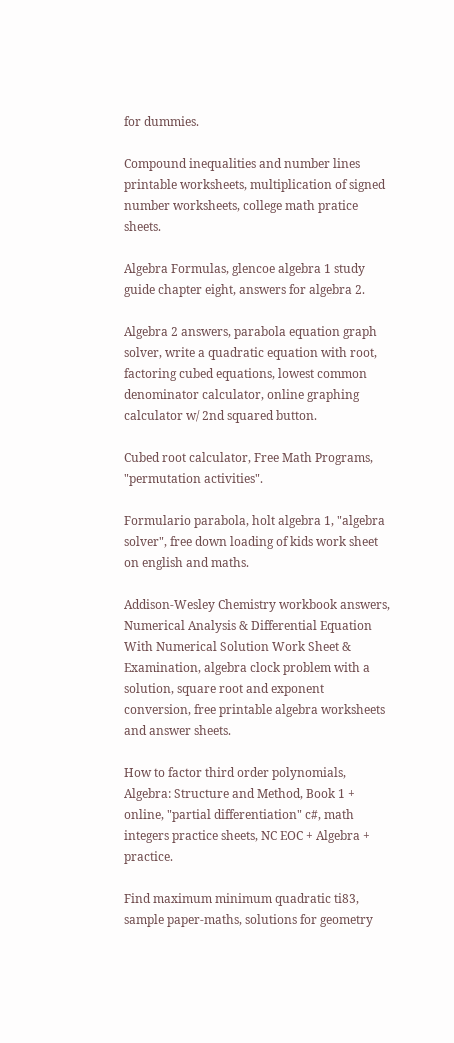for dummies.

Compound inequalities and number lines printable worksheets, multiplication of signed number worksheets, college math pratice sheets.

Algebra Formulas, glencoe algebra 1 study guide chapter eight, answers for algebra 2.

Algebra 2 answers, parabola equation graph solver, write a quadratic equation with root, factoring cubed equations, lowest common denominator calculator, online graphing calculator w/ 2nd squared button.

Cubed root calculator, Free Math Programs, "permutation activities".

Formulario parabola, holt algebra 1, "algebra solver", free down loading of kids work sheet on english and maths.

Addison-Wesley Chemistry workbook answers, Numerical Analysis & Differential Equation With Numerical Solution Work Sheet & Examination, algebra clock problem with a solution, square root and exponent conversion, free printable algebra worksheets and answer sheets.

How to factor third order polynomials, Algebra: Structure and Method, Book 1 + online, "partial differentiation" c#, math integers practice sheets, NC EOC + Algebra + practice.

Find maximum minimum quadratic ti83, sample paper-maths, solutions for geometry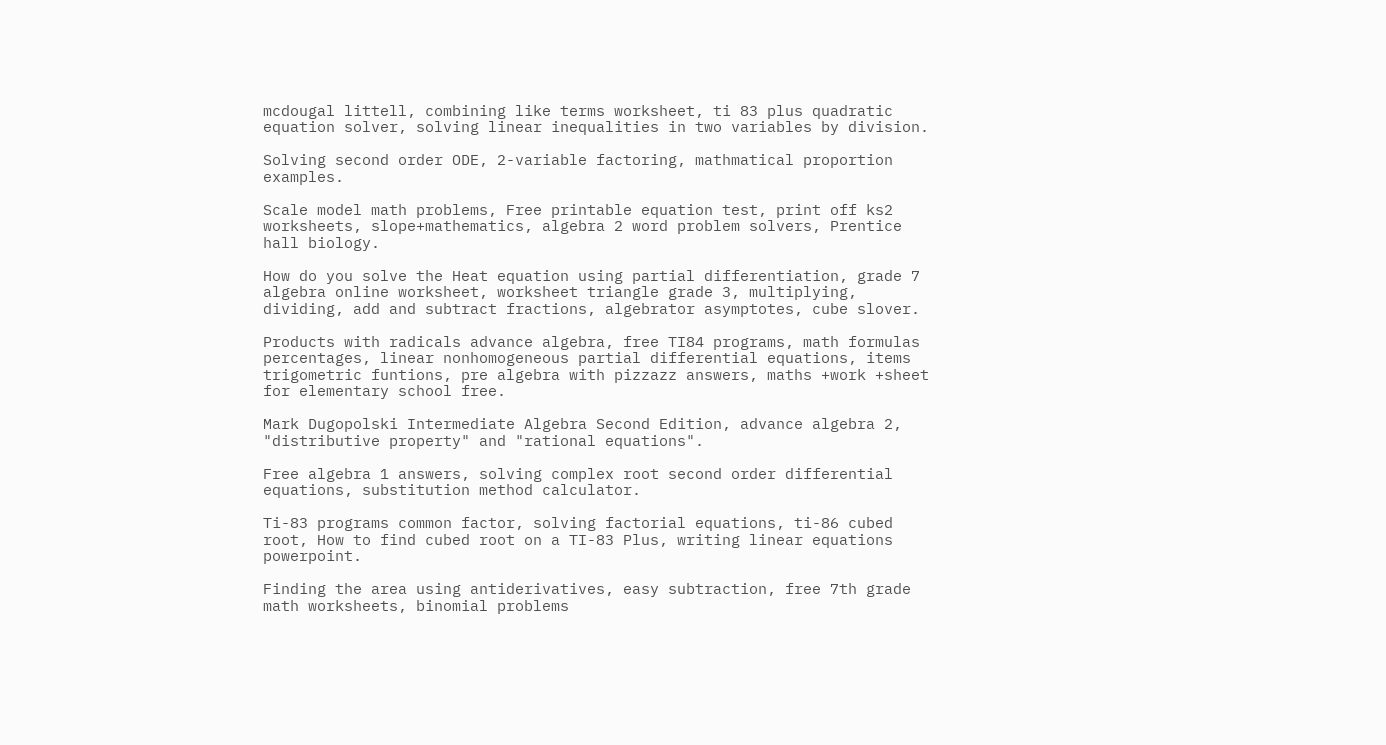mcdougal littell, combining like terms worksheet, ti 83 plus quadratic equation solver, solving linear inequalities in two variables by division.

Solving second order ODE, 2-variable factoring, mathmatical proportion examples.

Scale model math problems, Free printable equation test, print off ks2 worksheets, slope+mathematics, algebra 2 word problem solvers, Prentice hall biology.

How do you solve the Heat equation using partial differentiation, grade 7 algebra online worksheet, worksheet triangle grade 3, multiplying, dividing, add and subtract fractions, algebrator asymptotes, cube slover.

Products with radicals advance algebra, free TI84 programs, math formulas percentages, linear nonhomogeneous partial differential equations, items trigometric funtions, pre algebra with pizzazz answers, maths +work +sheet for elementary school free.

Mark Dugopolski Intermediate Algebra Second Edition, advance algebra 2, "distributive property" and "rational equations".

Free algebra 1 answers, solving complex root second order differential equations, substitution method calculator.

Ti-83 programs common factor, solving factorial equations, ti-86 cubed root, How to find cubed root on a TI-83 Plus, writing linear equations powerpoint.

Finding the area using antiderivatives, easy subtraction, free 7th grade math worksheets, binomial problems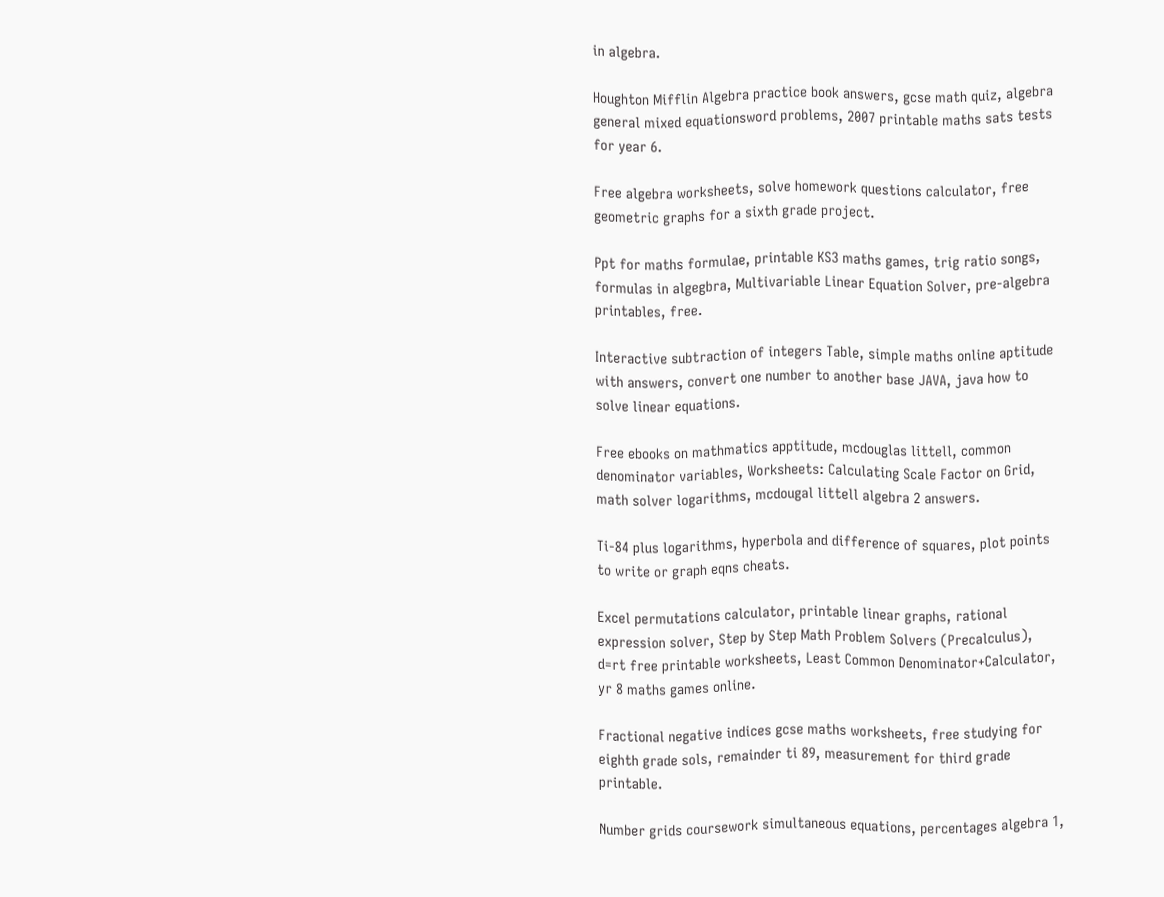in algebra.

Houghton Mifflin Algebra practice book answers, gcse math quiz, algebra general mixed equationsword problems, 2007 printable maths sats tests for year 6.

Free algebra worksheets, solve homework questions calculator, free geometric graphs for a sixth grade project.

Ppt for maths formulae, printable KS3 maths games, trig ratio songs, formulas in algegbra, Multivariable Linear Equation Solver, pre-algebra printables, free.

Interactive subtraction of integers Table, simple maths online aptitude with answers, convert one number to another base JAVA, java how to solve linear equations.

Free ebooks on mathmatics apptitude, mcdouglas littell, common denominator variables, Worksheets: Calculating Scale Factor on Grid, math solver logarithms, mcdougal littell algebra 2 answers.

Ti-84 plus logarithms, hyperbola and difference of squares, plot points to write or graph eqns cheats.

Excel permutations calculator, printable linear graphs, rational expression solver, Step by Step Math Problem Solvers (Precalculus), d=rt free printable worksheets, Least Common Denominator+Calculator, yr 8 maths games online.

Fractional negative indices gcse maths worksheets, free studying for eighth grade sols, remainder ti 89, measurement for third grade printable.

Number grids coursework simultaneous equations, percentages algebra 1,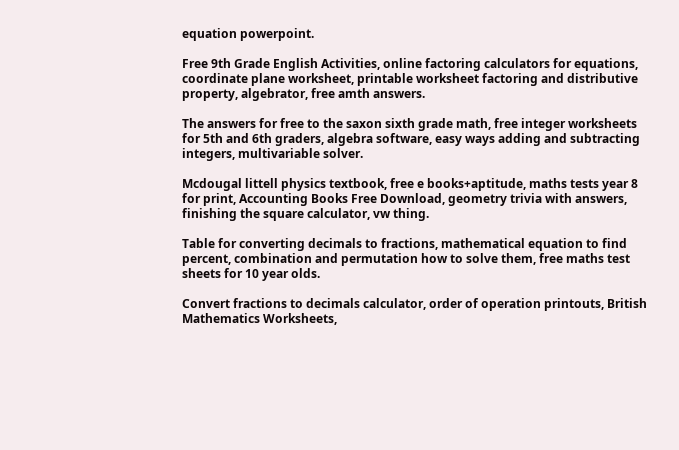equation powerpoint.

Free 9th Grade English Activities, online factoring calculators for equations, coordinate plane worksheet, printable worksheet factoring and distributive property, algebrator, free amth answers.

The answers for free to the saxon sixth grade math, free integer worksheets for 5th and 6th graders, algebra software, easy ways adding and subtracting integers, multivariable solver.

Mcdougal littell physics textbook, free e books+aptitude, maths tests year 8 for print, Accounting Books Free Download, geometry trivia with answers, finishing the square calculator, vw thing.

Table for converting decimals to fractions, mathematical equation to find percent, combination and permutation how to solve them, free maths test sheets for 10 year olds.

Convert fractions to decimals calculator, order of operation printouts, British Mathematics Worksheets,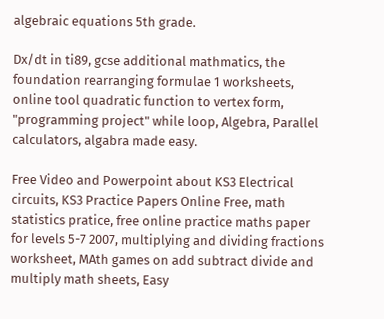algebraic equations 5th grade.

Dx/dt in ti89, gcse additional mathmatics, the foundation rearranging formulae 1 worksheets, online tool quadratic function to vertex form, "programming project" while loop, Algebra, Parallel calculators, algabra made easy.

Free Video and Powerpoint about KS3 Electrical circuits, KS3 Practice Papers Online Free, math statistics pratice, free online practice maths paper for levels 5-7 2007, multiplying and dividing fractions worksheet, MAth games on add subtract divide and multiply math sheets, Easy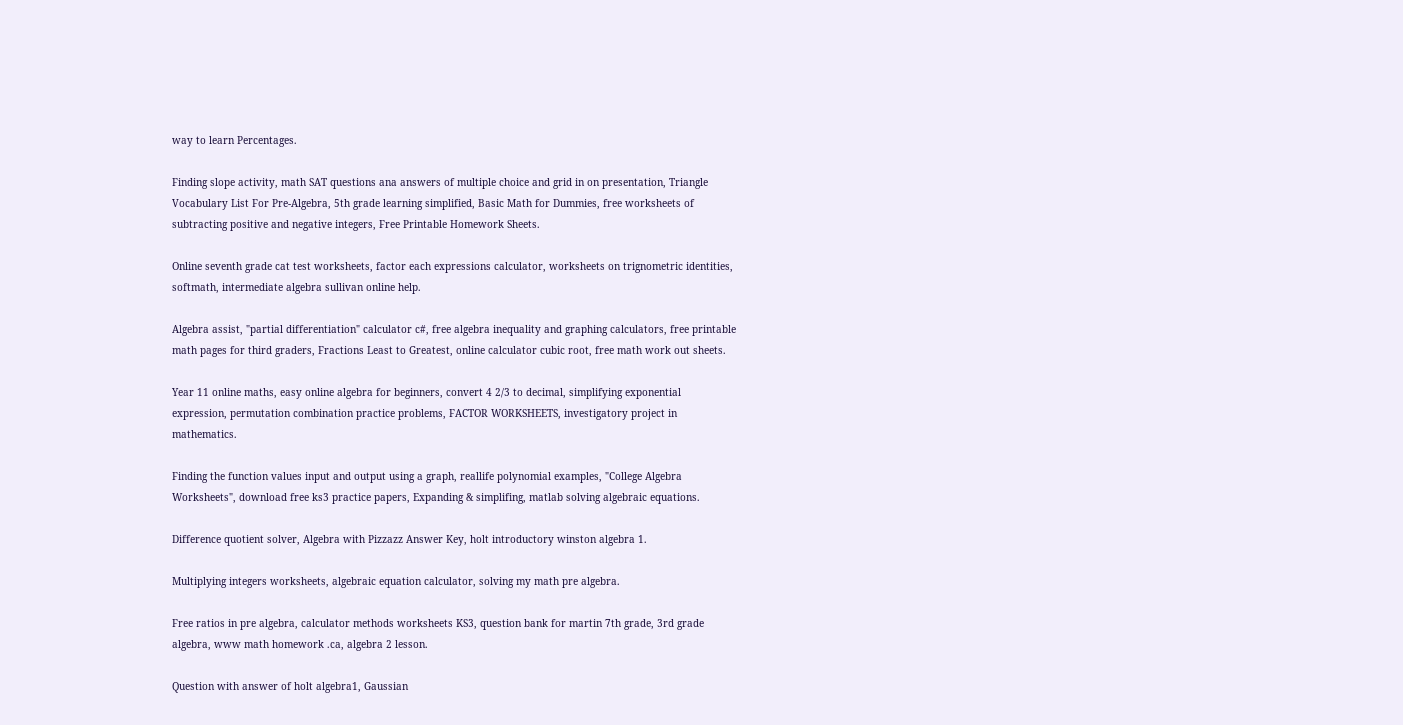way to learn Percentages.

Finding slope activity, math SAT questions ana answers of multiple choice and grid in on presentation, Triangle Vocabulary List For Pre-Algebra, 5th grade learning simplified, Basic Math for Dummies, free worksheets of subtracting positive and negative integers, Free Printable Homework Sheets.

Online seventh grade cat test worksheets, factor each expressions calculator, worksheets on trignometric identities, softmath, intermediate algebra sullivan online help.

Algebra assist, "partial differentiation" calculator c#, free algebra inequality and graphing calculators, free printable math pages for third graders, Fractions Least to Greatest, online calculator cubic root, free math work out sheets.

Year 11 online maths, easy online algebra for beginners, convert 4 2/3 to decimal, simplifying exponential expression, permutation combination practice problems, FACTOR WORKSHEETS, investigatory project in mathematics.

Finding the function values input and output using a graph, reallife polynomial examples, "College Algebra Worksheets", download free ks3 practice papers, Expanding & simplifing, matlab solving algebraic equations.

Difference quotient solver, Algebra with Pizzazz Answer Key, holt introductory winston algebra 1.

Multiplying integers worksheets, algebraic equation calculator, solving my math pre algebra.

Free ratios in pre algebra, calculator methods worksheets KS3, question bank for martin 7th grade, 3rd grade algebra, www math homework .ca, algebra 2 lesson.

Question with answer of holt algebra1, Gaussian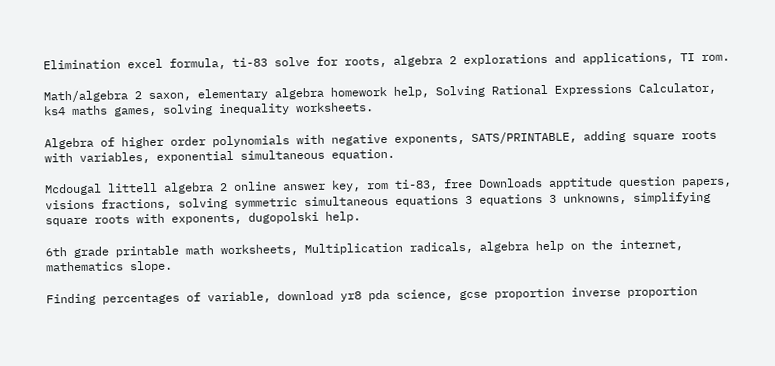Elimination excel formula, ti-83 solve for roots, algebra 2 explorations and applications, TI rom.

Math/algebra 2 saxon, elementary algebra homework help, Solving Rational Expressions Calculator, ks4 maths games, solving inequality worksheets.

Algebra of higher order polynomials with negative exponents, SATS/PRINTABLE, adding square roots with variables, exponential simultaneous equation.

Mcdougal littell algebra 2 online answer key, rom ti-83, free Downloads apptitude question papers, visions fractions, solving symmetric simultaneous equations 3 equations 3 unknowns, simplifying square roots with exponents, dugopolski help.

6th grade printable math worksheets, Multiplication radicals, algebra help on the internet, mathematics slope.

Finding percentages of variable, download yr8 pda science, gcse proportion inverse proportion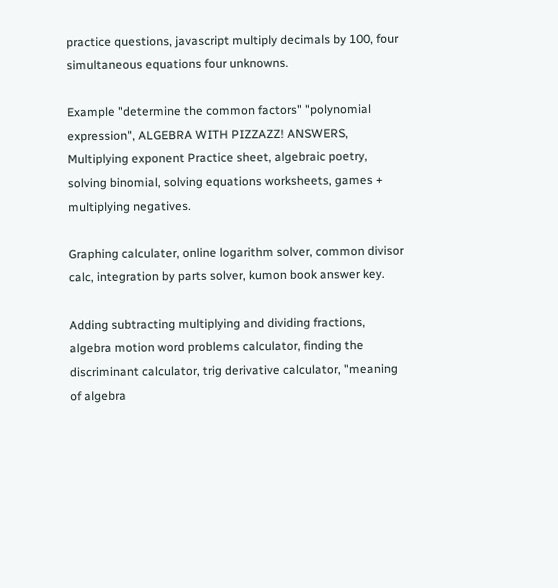practice questions, javascript multiply decimals by 100, four simultaneous equations four unknowns.

Example "determine the common factors" "polynomial expression", ALGEBRA WITH PIZZAZZ! ANSWERS, Multiplying exponent Practice sheet, algebraic poetry, solving binomial, solving equations worksheets, games + multiplying negatives.

Graphing calculater, online logarithm solver, common divisor calc, integration by parts solver, kumon book answer key.

Adding subtracting multiplying and dividing fractions, algebra motion word problems calculator, finding the discriminant calculator, trig derivative calculator, "meaning of algebra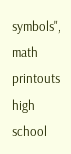symbols", math printouts high school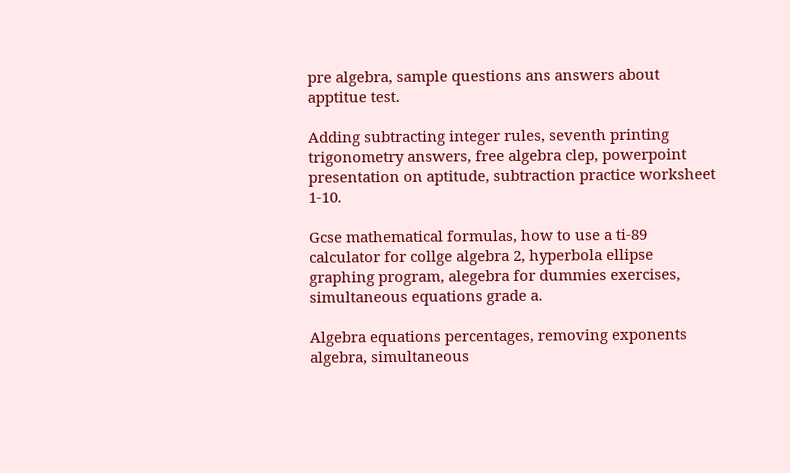pre algebra, sample questions ans answers about apptitue test.

Adding subtracting integer rules, seventh printing trigonometry answers, free algebra clep, powerpoint presentation on aptitude, subtraction practice worksheet 1-10.

Gcse mathematical formulas, how to use a ti-89 calculator for collge algebra 2, hyperbola ellipse graphing program, alegebra for dummies exercises, simultaneous equations grade a.

Algebra equations percentages, removing exponents algebra, simultaneous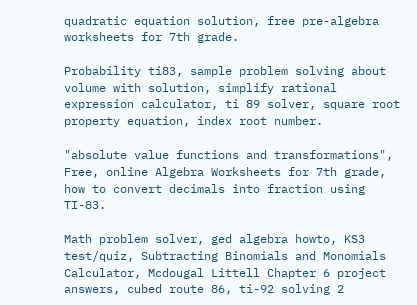quadratic equation solution, free pre-algebra worksheets for 7th grade.

Probability ti83, sample problem solving about volume with solution, simplify rational expression calculator, ti 89 solver, square root property equation, index root number.

"absolute value functions and transformations", Free, online Algebra Worksheets for 7th grade, how to convert decimals into fraction using TI-83.

Math problem solver, ged algebra howto, KS3 test/quiz, Subtracting Binomials and Monomials Calculator, Mcdougal Littell Chapter 6 project answers, cubed route 86, ti-92 solving 2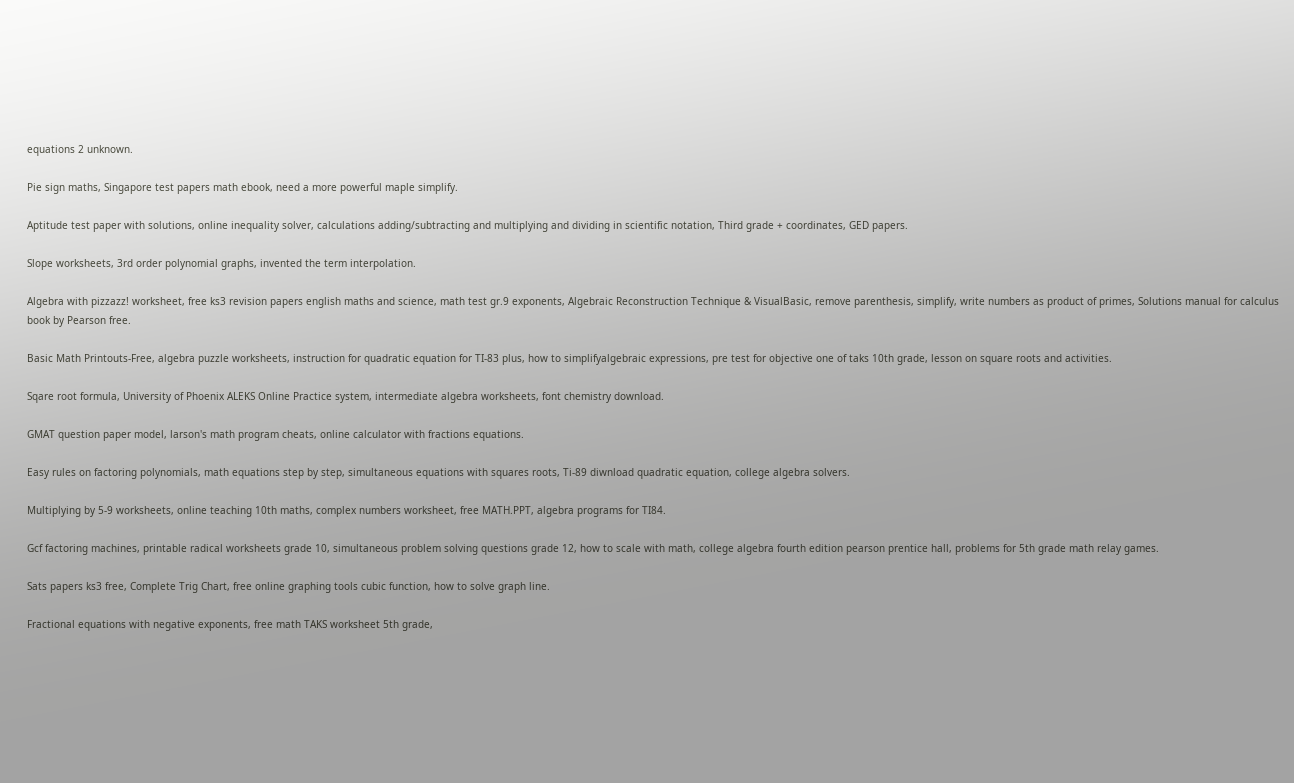equations 2 unknown.

Pie sign maths, Singapore test papers math ebook, need a more powerful maple simplify.

Aptitude test paper with solutions, online inequality solver, calculations adding/subtracting and multiplying and dividing in scientific notation, Third grade + coordinates, GED papers.

Slope worksheets, 3rd order polynomial graphs, invented the term interpolation.

Algebra with pizzazz! worksheet, free ks3 revision papers english maths and science, math test gr.9 exponents, Algebraic Reconstruction Technique & VisualBasic, remove parenthesis, simplify, write numbers as product of primes, Solutions manual for calculus book by Pearson free.

Basic Math Printouts-Free, algebra puzzle worksheets, instruction for quadratic equation for TI-83 plus, how to simplifyalgebraic expressions, pre test for objective one of taks 10th grade, lesson on square roots and activities.

Sqare root formula, University of Phoenix ALEKS Online Practice system, intermediate algebra worksheets, font chemistry download.

GMAT question paper model, larson's math program cheats, online calculator with fractions equations.

Easy rules on factoring polynomials, math equations step by step, simultaneous equations with squares roots, Ti-89 diwnload quadratic equation, college algebra solvers.

Multiplying by 5-9 worksheets, online teaching 10th maths, complex numbers worksheet, free MATH.PPT, algebra programs for TI84.

Gcf factoring machines, printable radical worksheets grade 10, simultaneous problem solving questions grade 12, how to scale with math, college algebra fourth edition pearson prentice hall, problems for 5th grade math relay games.

Sats papers ks3 free, Complete Trig Chart, free online graphing tools cubic function, how to solve graph line.

Fractional equations with negative exponents, free math TAKS worksheet 5th grade,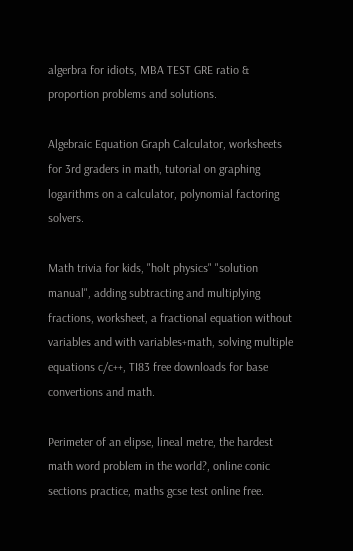algerbra for idiots, MBA TEST GRE ratio & proportion problems and solutions.

Algebraic Equation Graph Calculator, worksheets for 3rd graders in math, tutorial on graphing logarithms on a calculator, polynomial factoring solvers.

Math trivia for kids, "holt physics" "solution manual", adding subtracting and multiplying fractions, worksheet, a fractional equation without variables and with variables+math, solving multiple equations c/c++, TI83 free downloads for base convertions and math.

Perimeter of an elipse, lineal metre, the hardest math word problem in the world?, online conic sections practice, maths gcse test online free.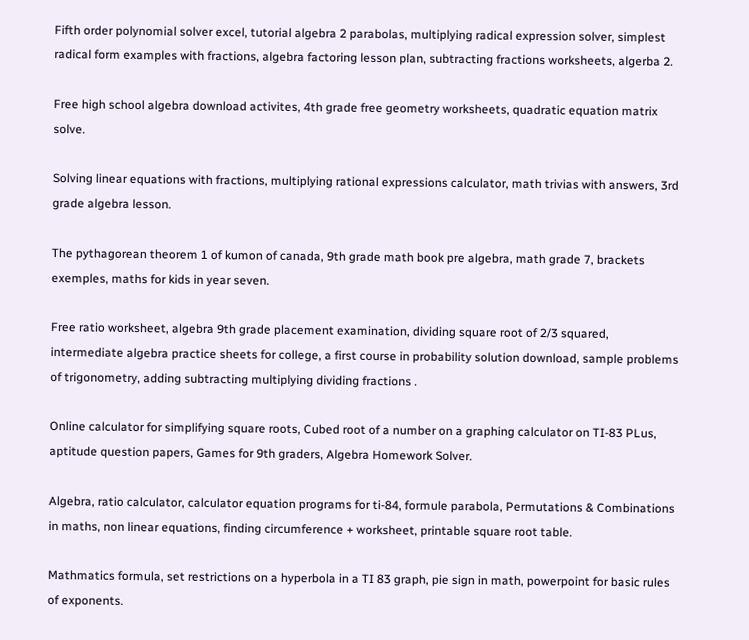Fifth order polynomial solver excel, tutorial algebra 2 parabolas, multiplying radical expression solver, simplest radical form examples with fractions, algebra factoring lesson plan, subtracting fractions worksheets, algerba 2.

Free high school algebra download activites, 4th grade free geometry worksheets, quadratic equation matrix solve.

Solving linear equations with fractions, multiplying rational expressions calculator, math trivias with answers, 3rd grade algebra lesson.

The pythagorean theorem 1 of kumon of canada, 9th grade math book pre algebra, math grade 7, brackets exemples, maths for kids in year seven.

Free ratio worksheet, algebra 9th grade placement examination, dividing square root of 2/3 squared, intermediate algebra practice sheets for college, a first course in probability solution download, sample problems of trigonometry, adding subtracting multiplying dividing fractions .

Online calculator for simplifying square roots, Cubed root of a number on a graphing calculator on TI-83 PLus, aptitude question papers, Games for 9th graders, Algebra Homework Solver.

Algebra, ratio calculator, calculator equation programs for ti-84, formule parabola, Permutations & Combinations in maths, non linear equations, finding circumference + worksheet, printable square root table.

Mathmatics formula, set restrictions on a hyperbola in a TI 83 graph, pie sign in math, powerpoint for basic rules of exponents.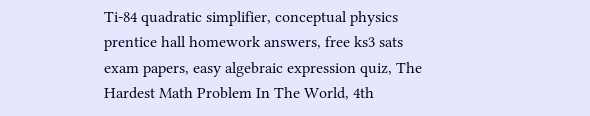Ti-84 quadratic simplifier, conceptual physics prentice hall homework answers, free ks3 sats exam papers, easy algebraic expression quiz, The Hardest Math Problem In The World, 4th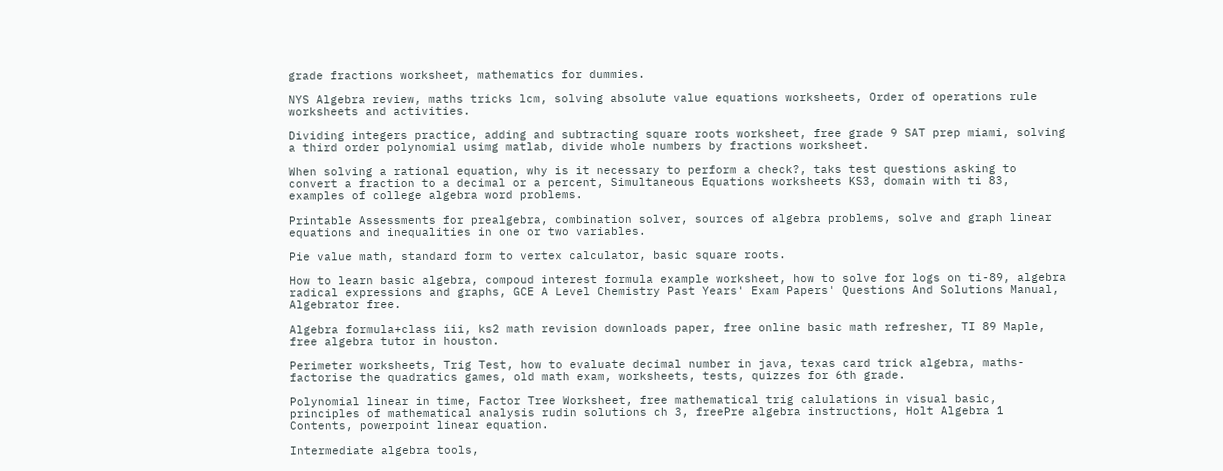grade fractions worksheet, mathematics for dummies.

NYS Algebra review, maths tricks lcm, solving absolute value equations worksheets, Order of operations rule worksheets and activities.

Dividing integers practice, adding and subtracting square roots worksheet, free grade 9 SAT prep miami, solving a third order polynomial usimg matlab, divide whole numbers by fractions worksheet.

When solving a rational equation, why is it necessary to perform a check?, taks test questions asking to convert a fraction to a decimal or a percent, Simultaneous Equations worksheets KS3, domain with ti 83, examples of college algebra word problems.

Printable Assessments for prealgebra, combination solver, sources of algebra problems, solve and graph linear equations and inequalities in one or two variables.

Pie value math, standard form to vertex calculator, basic square roots.

How to learn basic algebra, compoud interest formula example worksheet, how to solve for logs on ti-89, algebra radical expressions and graphs, GCE A Level Chemistry Past Years' Exam Papers' Questions And Solutions Manual, Algebrator free.

Algebra formula+class iii, ks2 math revision downloads paper, free online basic math refresher, TI 89 Maple, free algebra tutor in houston.

Perimeter worksheets, Trig Test, how to evaluate decimal number in java, texas card trick algebra, maths-factorise the quadratics games, old math exam, worksheets, tests, quizzes for 6th grade.

Polynomial linear in time, Factor Tree Worksheet, free mathematical trig calulations in visual basic, principles of mathematical analysis rudin solutions ch 3, freePre algebra instructions, Holt Algebra 1 Contents, powerpoint linear equation.

Intermediate algebra tools,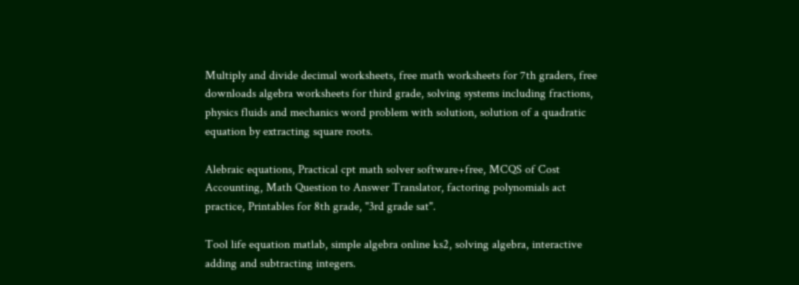Multiply and divide decimal worksheets, free math worksheets for 7th graders, free downloads algebra worksheets for third grade, solving systems including fractions, physics fluids and mechanics word problem with solution, solution of a quadratic equation by extracting square roots.

Alebraic equations, Practical cpt math solver software+free, MCQS of Cost Accounting, Math Question to Answer Translator, factoring polynomials act practice, Printables for 8th grade, "3rd grade sat".

Tool life equation matlab, simple algebra online ks2, solving algebra, interactive adding and subtracting integers.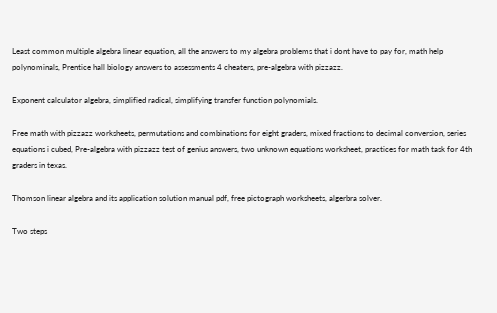Least common multiple algebra linear equation, all the answers to my algebra problems that i dont have to pay for, math help polynominals, Prentice hall biology answers to assessments 4 cheaters, pre-algebra with pizzazz.

Exponent calculator algebra, simplified radical, simplifying transfer function polynomials.

Free math with pizzazz worksheets, permutations and combinations for eight graders, mixed fractions to decimal conversion, series equations i cubed, Pre-algebra with pizzazz test of genius answers, two unknown equations worksheet, practices for math task for 4th graders in texas.

Thomson linear algebra and its application solution manual pdf, free pictograph worksheets, algerbra solver.

Two steps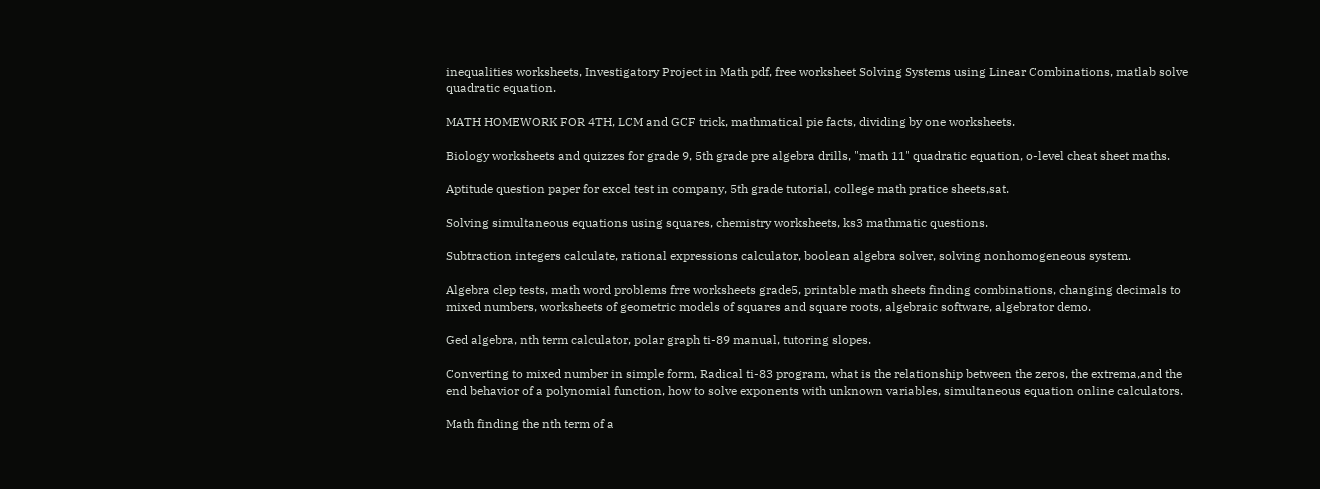inequalities worksheets, Investigatory Project in Math pdf, free worksheet Solving Systems using Linear Combinations, matlab solve quadratic equation.

MATH HOMEWORK FOR 4TH, LCM and GCF trick, mathmatical pie facts, dividing by one worksheets.

Biology worksheets and quizzes for grade 9, 5th grade pre algebra drills, "math 11" quadratic equation, o-level cheat sheet maths.

Aptitude question paper for excel test in company, 5th grade tutorial, college math pratice sheets,sat.

Solving simultaneous equations using squares, chemistry worksheets, ks3 mathmatic questions.

Subtraction integers calculate, rational expressions calculator, boolean algebra solver, solving nonhomogeneous system.

Algebra clep tests, math word problems frre worksheets grade5, printable math sheets finding combinations, changing decimals to mixed numbers, worksheets of geometric models of squares and square roots, algebraic software, algebrator demo.

Ged algebra, nth term calculator, polar graph ti-89 manual, tutoring slopes.

Converting to mixed number in simple form, Radical ti-83 program, what is the relationship between the zeros, the extrema,and the end behavior of a polynomial function, how to solve exponents with unknown variables, simultaneous equation online calculators.

Math finding the nth term of a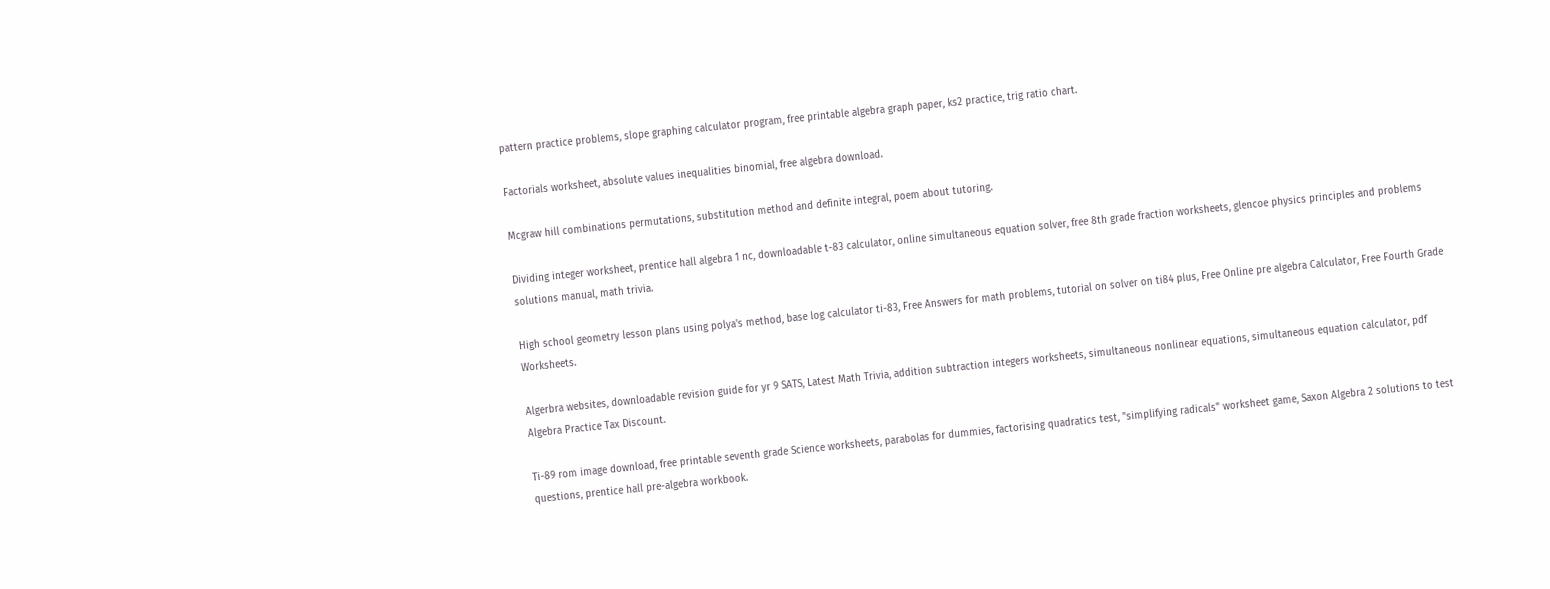pattern practice problems, slope graphing calculator program, free printable algebra graph paper, ks2 practice, trig ratio chart.

Factorials worksheet, absolute values inequalities binomial, free algebra download.

Mcgraw hill combinations permutations, substitution method and definite integral, poem about tutoring.

Dividing integer worksheet, prentice hall algebra 1 nc, downloadable t-83 calculator, online simultaneous equation solver, free 8th grade fraction worksheets, glencoe physics principles and problems solutions manual, math trivia.

High school geometry lesson plans using polya's method, base log calculator ti-83, Free Answers for math problems, tutorial on solver on ti84 plus, Free Online pre algebra Calculator, Free Fourth Grade Worksheets.

Algerbra websites, downloadable revision guide for yr 9 SATS, Latest Math Trivia, addition subtraction integers worksheets, simultaneous nonlinear equations, simultaneous equation calculator, pdf Algebra Practice Tax Discount.

Ti-89 rom image download, free printable seventh grade Science worksheets, parabolas for dummies, factorising quadratics test, "simplifying radicals" worksheet game, Saxon Algebra 2 solutions to test questions, prentice hall pre-algebra workbook.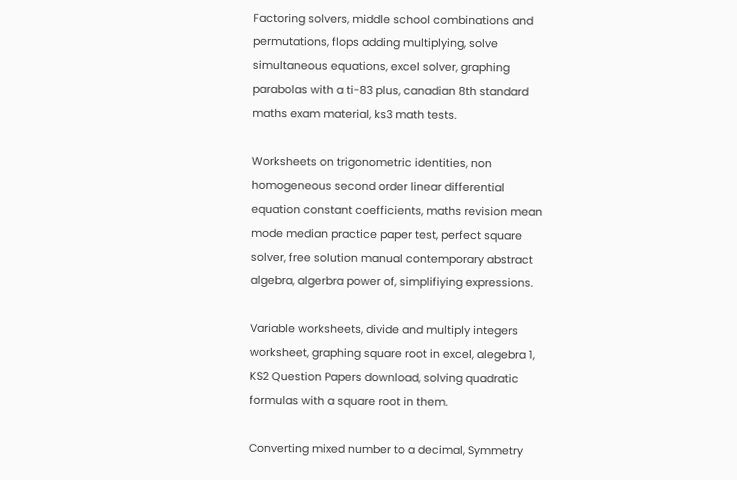Factoring solvers, middle school combinations and permutations, flops adding multiplying, solve simultaneous equations, excel solver, graphing parabolas with a ti-83 plus, canadian 8th standard maths exam material, ks3 math tests.

Worksheets on trigonometric identities, non homogeneous second order linear differential equation constant coefficients, maths revision mean mode median practice paper test, perfect square solver, free solution manual contemporary abstract algebra, algerbra power of, simplifiying expressions.

Variable worksheets, divide and multiply integers worksheet, graphing square root in excel, alegebra 1, KS2 Question Papers download, solving quadratic formulas with a square root in them.

Converting mixed number to a decimal, Symmetry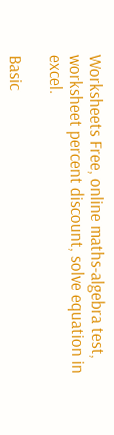Worksheets Free, online maths-algebra test, worksheet percent discount, solve equation in excel.

Basic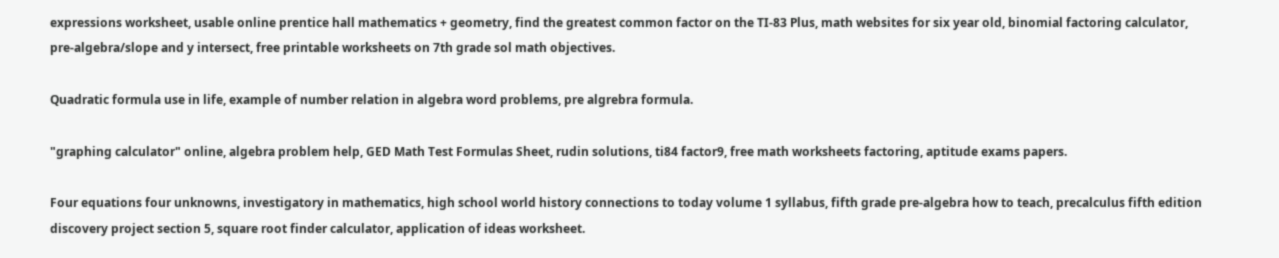expressions worksheet, usable online prentice hall mathematics + geometry, find the greatest common factor on the TI-83 Plus, math websites for six year old, binomial factoring calculator, pre-algebra/slope and y intersect, free printable worksheets on 7th grade sol math objectives.

Quadratic formula use in life, example of number relation in algebra word problems, pre algrebra formula.

"graphing calculator" online, algebra problem help, GED Math Test Formulas Sheet, rudin solutions, ti84 factor9, free math worksheets factoring, aptitude exams papers.

Four equations four unknowns, investigatory in mathematics, high school world history connections to today volume 1 syllabus, fifth grade pre-algebra how to teach, precalculus fifth edition discovery project section 5, square root finder calculator, application of ideas worksheet.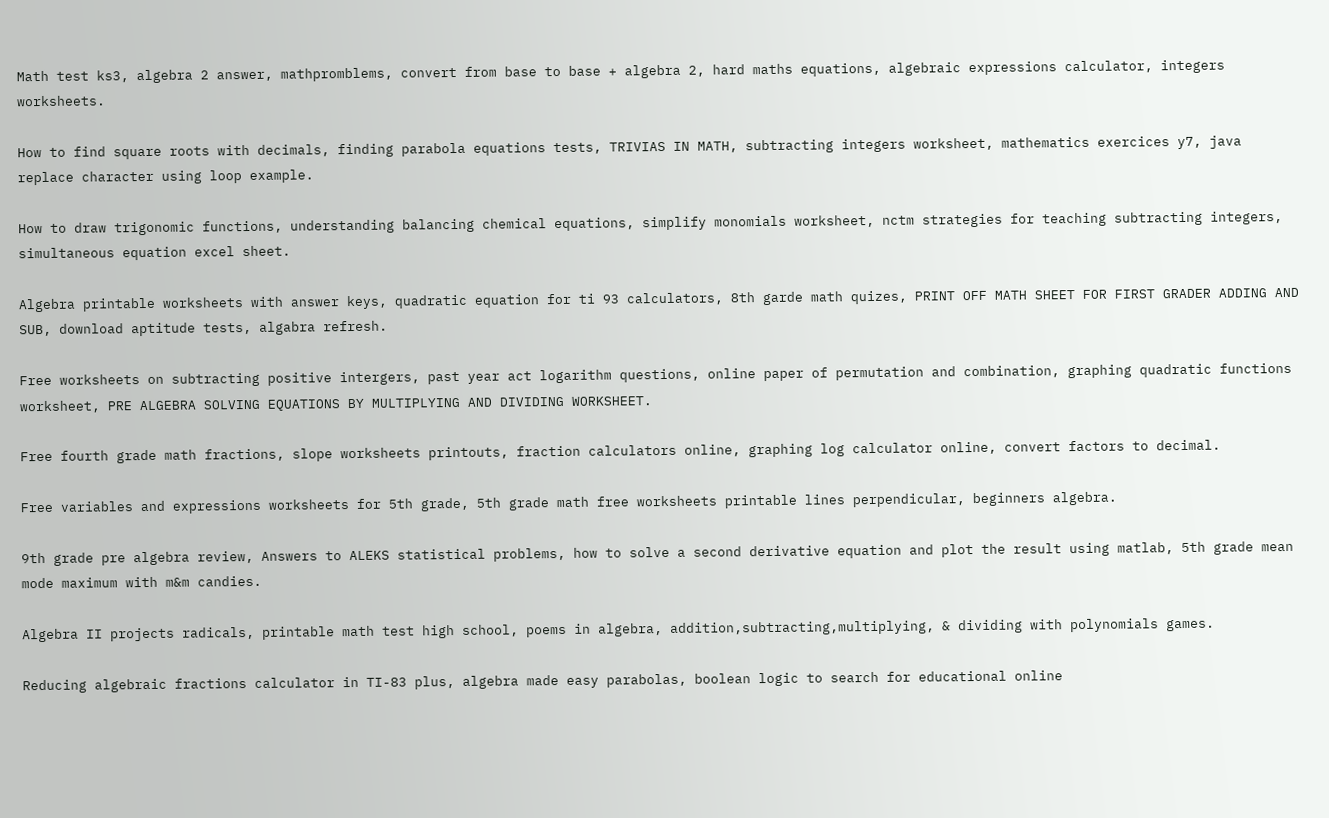Math test ks3, algebra 2 answer, mathpromblems, convert from base to base + algebra 2, hard maths equations, algebraic expressions calculator, integers worksheets.

How to find square roots with decimals, finding parabola equations tests, TRIVIAS IN MATH, subtracting integers worksheet, mathematics exercices y7, java replace character using loop example.

How to draw trigonomic functions, understanding balancing chemical equations, simplify monomials worksheet, nctm strategies for teaching subtracting integers, simultaneous equation excel sheet.

Algebra printable worksheets with answer keys, quadratic equation for ti 93 calculators, 8th garde math quizes, PRINT OFF MATH SHEET FOR FIRST GRADER ADDING AND SUB, download aptitude tests, algabra refresh.

Free worksheets on subtracting positive intergers, past year act logarithm questions, online paper of permutation and combination, graphing quadratic functions worksheet, PRE ALGEBRA SOLVING EQUATIONS BY MULTIPLYING AND DIVIDING WORKSHEET.

Free fourth grade math fractions, slope worksheets printouts, fraction calculators online, graphing log calculator online, convert factors to decimal.

Free variables and expressions worksheets for 5th grade, 5th grade math free worksheets printable lines perpendicular, beginners algebra.

9th grade pre algebra review, Answers to ALEKS statistical problems, how to solve a second derivative equation and plot the result using matlab, 5th grade mean mode maximum with m&m candies.

Algebra II projects radicals, printable math test high school, poems in algebra, addition,subtracting,multiplying, & dividing with polynomials games.

Reducing algebraic fractions calculator in TI-83 plus, algebra made easy parabolas, boolean logic to search for educational online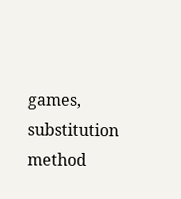games, substitution method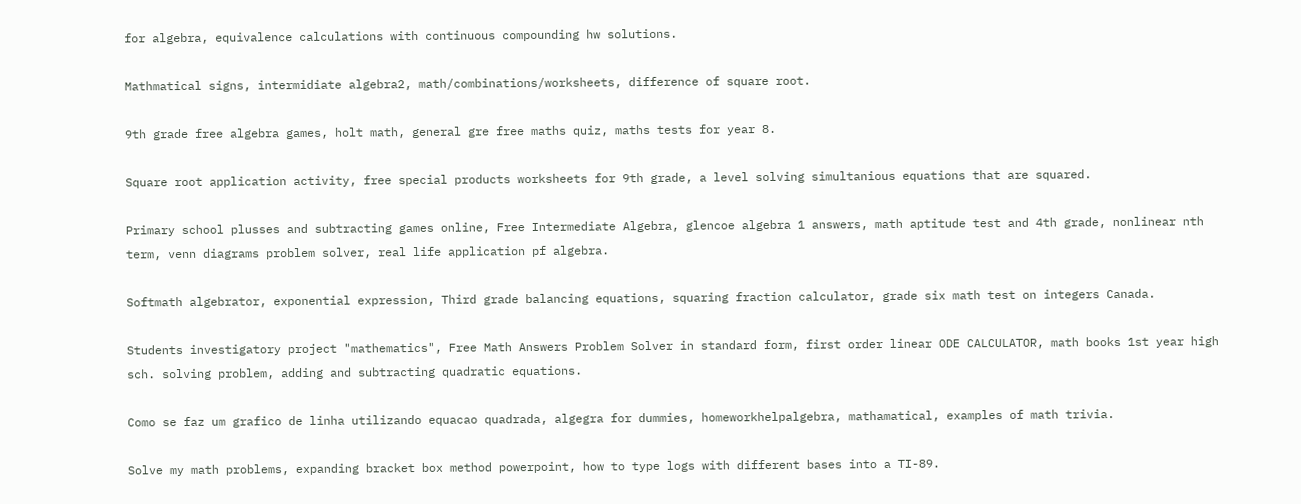for algebra, equivalence calculations with continuous compounding hw solutions.

Mathmatical signs, intermidiate algebra2, math/combinations/worksheets, difference of square root.

9th grade free algebra games, holt math, general gre free maths quiz, maths tests for year 8.

Square root application activity, free special products worksheets for 9th grade, a level solving simultanious equations that are squared.

Primary school plusses and subtracting games online, Free Intermediate Algebra, glencoe algebra 1 answers, math aptitude test and 4th grade, nonlinear nth term, venn diagrams problem solver, real life application pf algebra.

Softmath algebrator, exponential expression, Third grade balancing equations, squaring fraction calculator, grade six math test on integers Canada.

Students investigatory project "mathematics", Free Math Answers Problem Solver in standard form, first order linear ODE CALCULATOR, math books 1st year high sch. solving problem, adding and subtracting quadratic equations.

Como se faz um grafico de linha utilizando equacao quadrada, algegra for dummies, homeworkhelpalgebra, mathamatical, examples of math trivia.

Solve my math problems, expanding bracket box method powerpoint, how to type logs with different bases into a TI-89.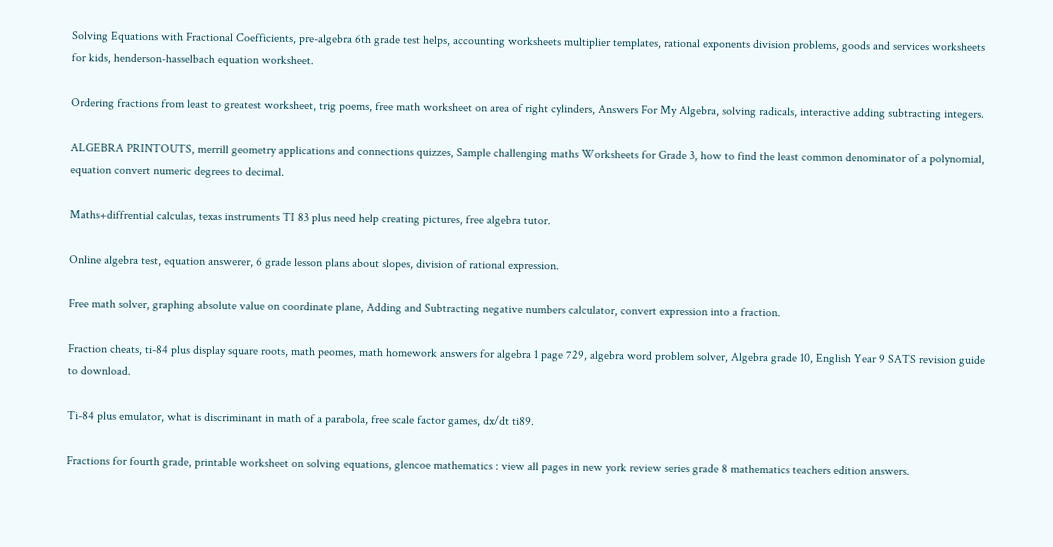Solving Equations with Fractional Coefficients, pre-algebra 6th grade test helps, accounting worksheets multiplier templates, rational exponents division problems, goods and services worksheets for kids, henderson-hasselbach equation worksheet.

Ordering fractions from least to greatest worksheet, trig poems, free math worksheet on area of right cylinders, Answers For My Algebra, solving radicals, interactive adding subtracting integers.

ALGEBRA PRINTOUTS, merrill geometry applications and connections quizzes, Sample challenging maths Worksheets for Grade 3, how to find the least common denominator of a polynomial, equation convert numeric degrees to decimal.

Maths+diffrential calculas, texas instruments TI 83 plus need help creating pictures, free algebra tutor.

Online algebra test, equation answerer, 6 grade lesson plans about slopes, division of rational expression.

Free math solver, graphing absolute value on coordinate plane, Adding and Subtracting negative numbers calculator, convert expression into a fraction.

Fraction cheats, ti-84 plus display square roots, math peomes, math homework answers for algebra 1 page 729, algebra word problem solver, Algebra grade 10, English Year 9 SATS revision guide to download.

Ti-84 plus emulator, what is discriminant in math of a parabola, free scale factor games, dx/dt ti89.

Fractions for fourth grade, printable worksheet on solving equations, glencoe mathematics : view all pages in new york review series grade 8 mathematics teachers edition answers.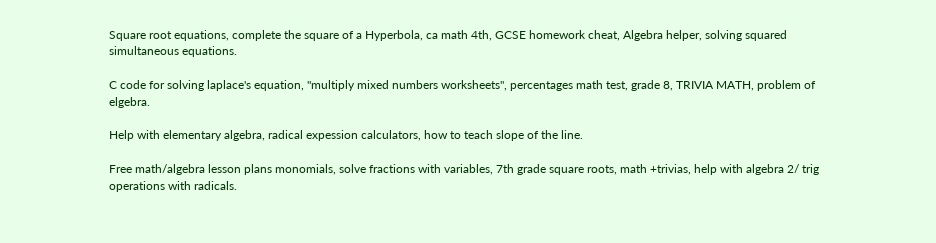Square root equations, complete the square of a Hyperbola, ca math 4th, GCSE homework cheat, Algebra helper, solving squared simultaneous equations.

C code for solving laplace's equation, "multiply mixed numbers worksheets", percentages math test, grade 8, TRIVIA MATH, problem of elgebra.

Help with elementary algebra, radical expession calculators, how to teach slope of the line.

Free math/algebra lesson plans monomials, solve fractions with variables, 7th grade square roots, math +trivias, help with algebra 2/ trig operations with radicals.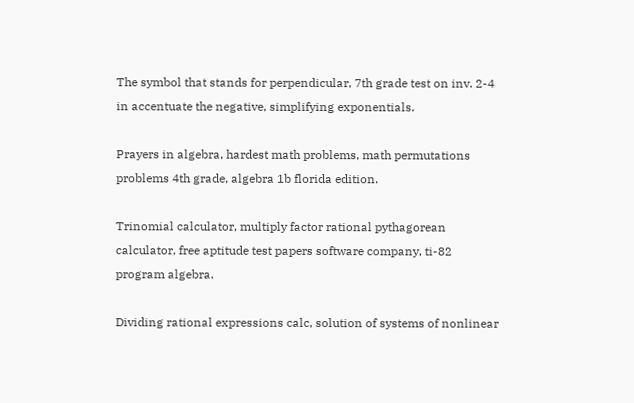The symbol that stands for perpendicular, 7th grade test on inv. 2-4 in accentuate the negative, simplifying exponentials.

Prayers in algebra, hardest math problems, math permutations problems 4th grade, algebra 1b florida edition.

Trinomial calculator, multiply factor rational pythagorean calculator, free aptitude test papers software company, ti-82 program algebra.

Dividing rational expressions calc, solution of systems of nonlinear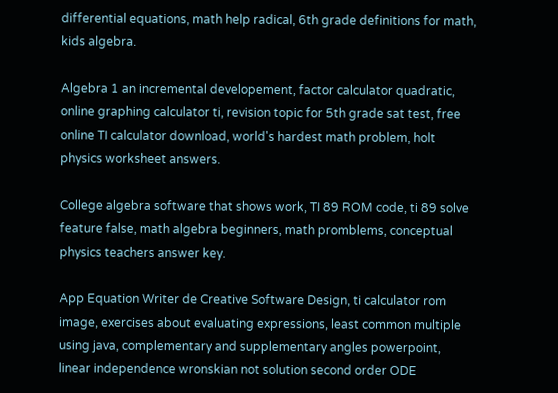differential equations, math help radical, 6th grade definitions for math, kids algebra.

Algebra 1 an incremental developement, factor calculator quadratic, online graphing calculator ti, revision topic for 5th grade sat test, free online TI calculator download, world's hardest math problem, holt physics worksheet answers.

College algebra software that shows work, TI 89 ROM code, ti 89 solve feature false, math algebra beginners, math promblems, conceptual physics teachers answer key.

App Equation Writer de Creative Software Design, ti calculator rom image, exercises about evaluating expressions, least common multiple using java, complementary and supplementary angles powerpoint, linear independence wronskian not solution second order ODE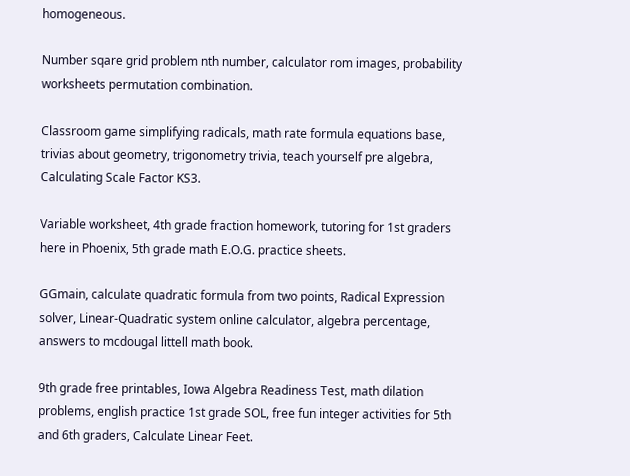homogeneous.

Number sqare grid problem nth number, calculator rom images, probability worksheets permutation combination.

Classroom game simplifying radicals, math rate formula equations base, trivias about geometry, trigonometry trivia, teach yourself pre algebra, Calculating Scale Factor KS3.

Variable worksheet, 4th grade fraction homework, tutoring for 1st graders here in Phoenix, 5th grade math E.O.G. practice sheets.

GGmain, calculate quadratic formula from two points, Radical Expression solver, Linear-Quadratic system online calculator, algebra percentage, answers to mcdougal littell math book.

9th grade free printables, Iowa Algebra Readiness Test, math dilation problems, english practice 1st grade SOL, free fun integer activities for 5th and 6th graders, Calculate Linear Feet.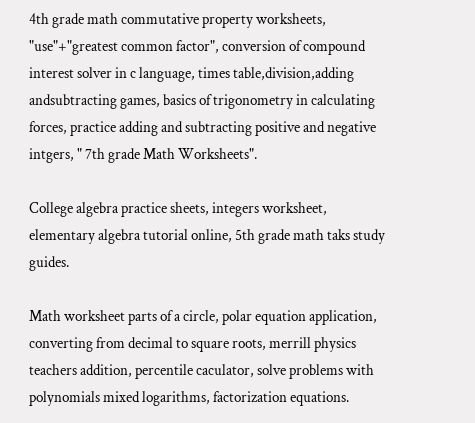4th grade math commutative property worksheets, "use"+"greatest common factor", conversion of compound interest solver in c language, times table,division,adding andsubtracting games, basics of trigonometry in calculating forces, practice adding and subtracting positive and negative intgers, " 7th grade Math Worksheets".

College algebra practice sheets, integers worksheet, elementary algebra tutorial online, 5th grade math taks study guides.

Math worksheet parts of a circle, polar equation application, converting from decimal to square roots, merrill physics teachers addition, percentile caculator, solve problems with polynomials mixed logarithms, factorization equations.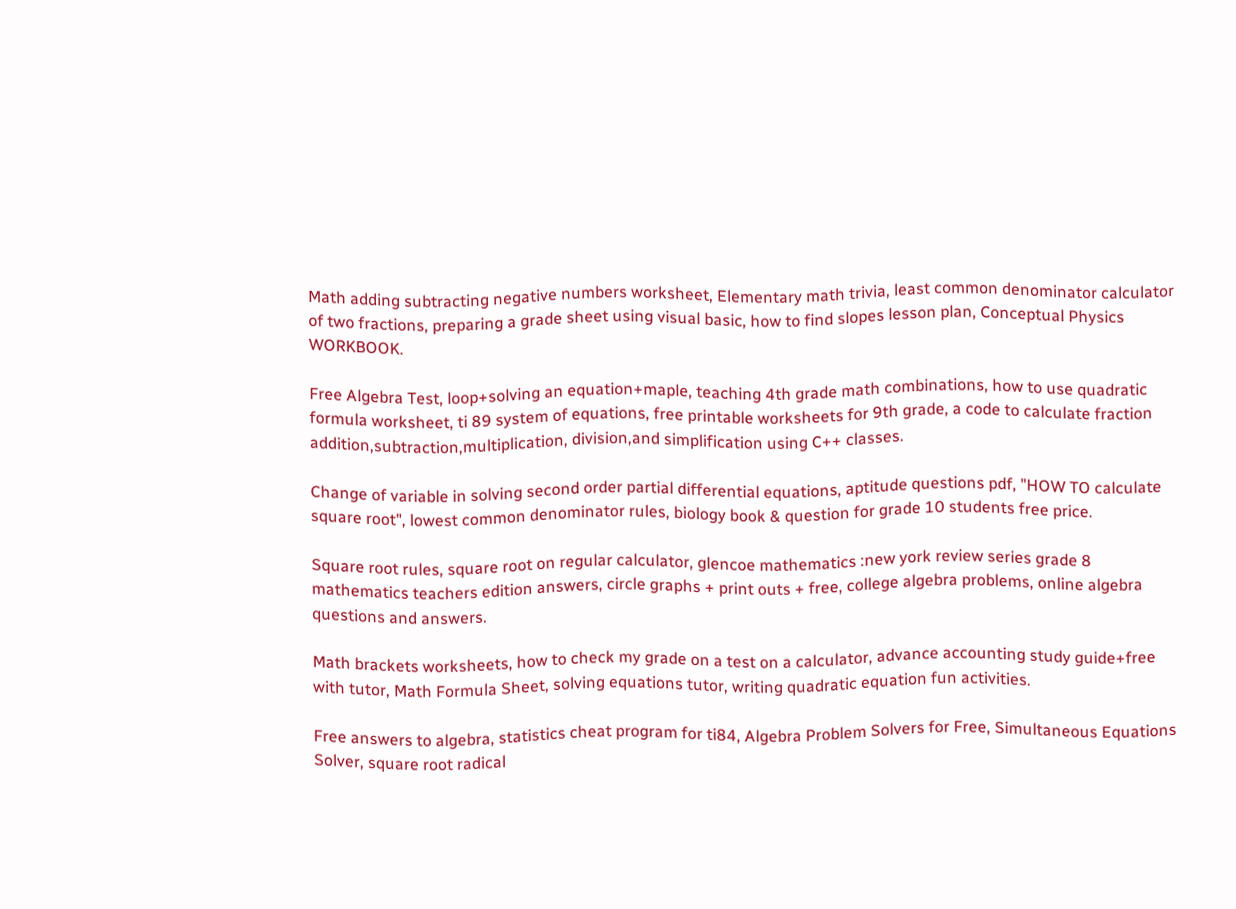Math adding subtracting negative numbers worksheet, Elementary math trivia, least common denominator calculator of two fractions, preparing a grade sheet using visual basic, how to find slopes lesson plan, Conceptual Physics WORKBOOK.

Free Algebra Test, loop+solving an equation+maple, teaching 4th grade math combinations, how to use quadratic formula worksheet, ti 89 system of equations, free printable worksheets for 9th grade, a code to calculate fraction addition,subtraction,multiplication, division,and simplification using C++ classes.

Change of variable in solving second order partial differential equations, aptitude questions pdf, "HOW TO calculate square root", lowest common denominator rules, biology book & question for grade 10 students free price.

Square root rules, square root on regular calculator, glencoe mathematics :new york review series grade 8 mathematics teachers edition answers, circle graphs + print outs + free, college algebra problems, online algebra questions and answers.

Math brackets worksheets, how to check my grade on a test on a calculator, advance accounting study guide+free with tutor, Math Formula Sheet, solving equations tutor, writing quadratic equation fun activities.

Free answers to algebra, statistics cheat program for ti84, Algebra Problem Solvers for Free, Simultaneous Equations Solver, square root radical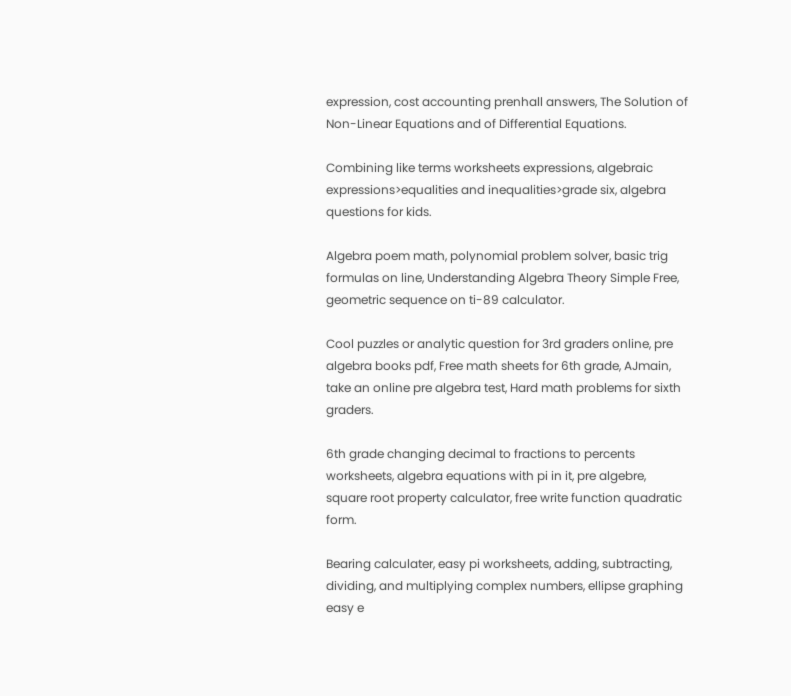expression, cost accounting prenhall answers, The Solution of Non-Linear Equations and of Differential Equations.

Combining like terms worksheets expressions, algebraic expressions>equalities and inequalities>grade six, algebra questions for kids.

Algebra poem math, polynomial problem solver, basic trig formulas on line, Understanding Algebra Theory Simple Free, geometric sequence on ti-89 calculator.

Cool puzzles or analytic question for 3rd graders online, pre algebra books pdf, Free math sheets for 6th grade, AJmain, take an online pre algebra test, Hard math problems for sixth graders.

6th grade changing decimal to fractions to percents worksheets, algebra equations with pi in it, pre algebre, square root property calculator, free write function quadratic form.

Bearing calculater, easy pi worksheets, adding, subtracting, dividing, and multiplying complex numbers, ellipse graphing easy e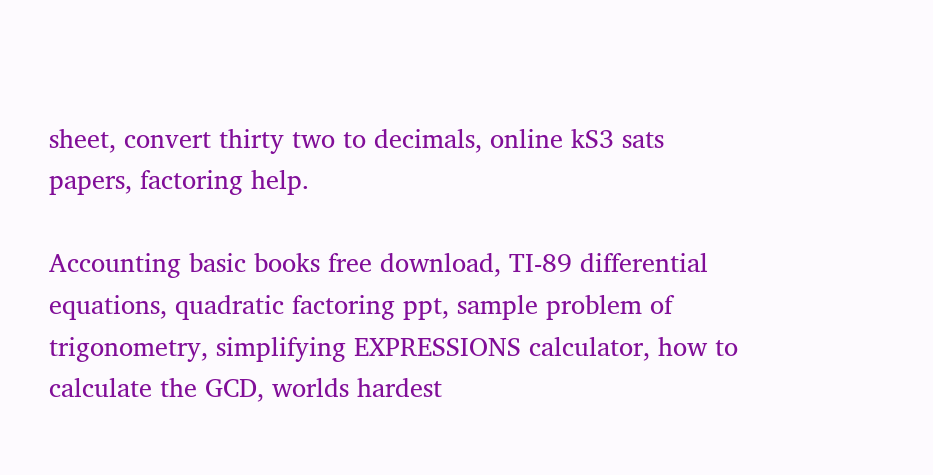sheet, convert thirty two to decimals, online kS3 sats papers, factoring help.

Accounting basic books free download, TI-89 differential equations, quadratic factoring ppt, sample problem of trigonometry, simplifying EXPRESSIONS calculator, how to calculate the GCD, worlds hardest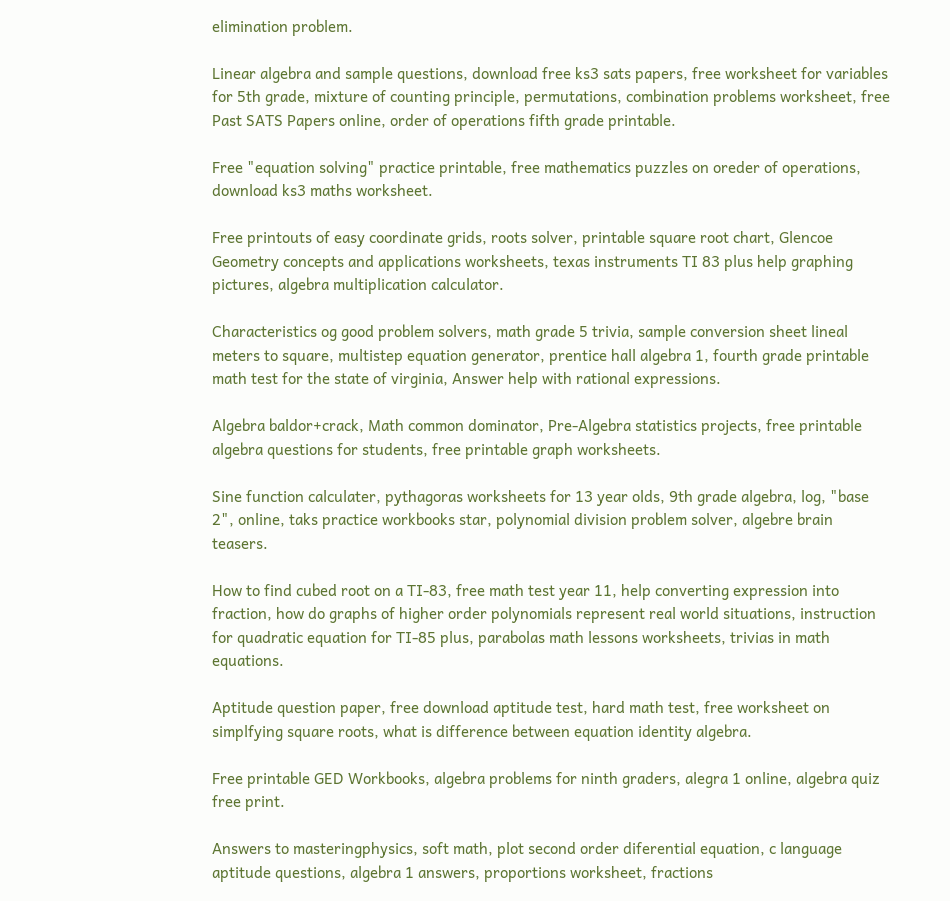elimination problem.

Linear algebra and sample questions, download free ks3 sats papers, free worksheet for variables for 5th grade, mixture of counting principle, permutations, combination problems worksheet, free Past SATS Papers online, order of operations fifth grade printable.

Free "equation solving" practice printable, free mathematics puzzles on oreder of operations, download ks3 maths worksheet.

Free printouts of easy coordinate grids, roots solver, printable square root chart, Glencoe Geometry concepts and applications worksheets, texas instruments TI 83 plus help graphing pictures, algebra multiplication calculator.

Characteristics og good problem solvers, math grade 5 trivia, sample conversion sheet lineal meters to square, multistep equation generator, prentice hall algebra 1, fourth grade printable math test for the state of virginia, Answer help with rational expressions.

Algebra baldor+crack, Math common dominator, Pre-Algebra statistics projects, free printable algebra questions for students, free printable graph worksheets.

Sine function calculater, pythagoras worksheets for 13 year olds, 9th grade algebra, log, "base 2", online, taks practice workbooks star, polynomial division problem solver, algebre brain teasers.

How to find cubed root on a TI-83, free math test year 11, help converting expression into fraction, how do graphs of higher order polynomials represent real world situations, instruction for quadratic equation for TI-85 plus, parabolas math lessons worksheets, trivias in math equations.

Aptitude question paper, free download aptitude test, hard math test, free worksheet on simplfying square roots, what is difference between equation identity algebra.

Free printable GED Workbooks, algebra problems for ninth graders, alegra 1 online, algebra quiz free print.

Answers to masteringphysics, soft math, plot second order diferential equation, c language aptitude questions, algebra 1 answers, proportions worksheet, fractions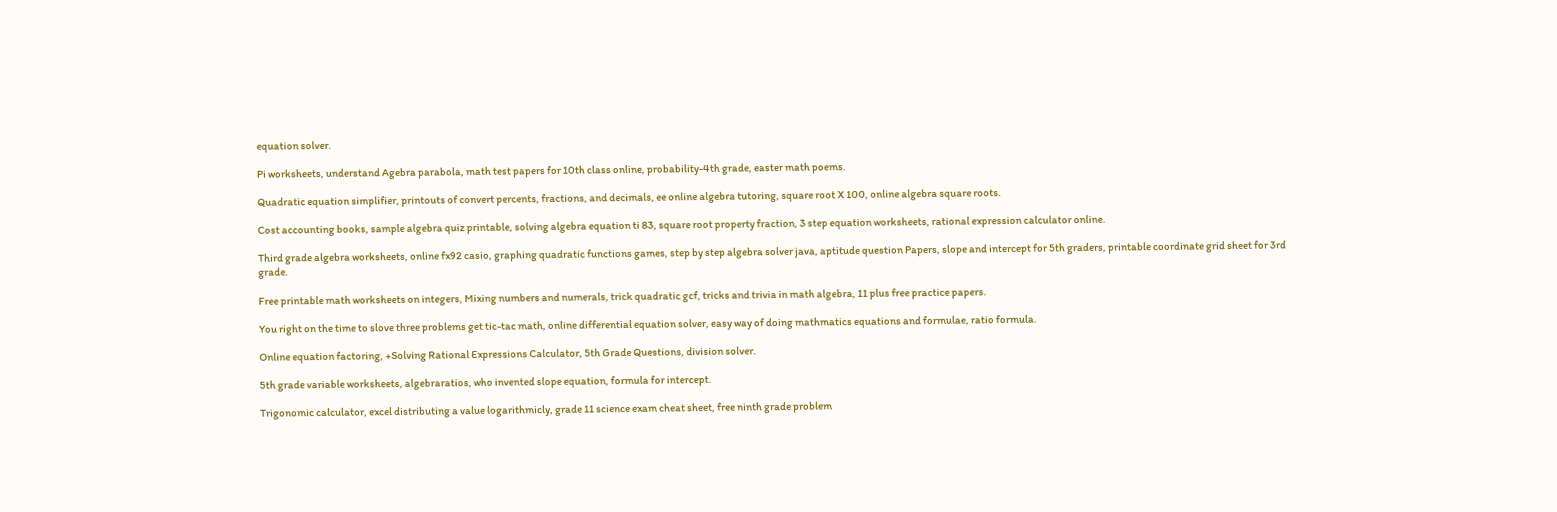equation solver.

Pi worksheets, understand Agebra parabola, math test papers for 10th class online, probability-4th grade, easter math poems.

Quadratic equation simplifier, printouts of convert percents, fractions, and decimals, ee online algebra tutoring, square root X 100, online algebra square roots.

Cost accounting books, sample algebra quiz printable, solving algebra equation ti 83, square root property fraction, 3 step equation worksheets, rational expression calculator online.

Third grade algebra worksheets, online fx92 casio, graphing quadratic functions games, step by step algebra solver java, aptitude question Papers, slope and intercept for 5th graders, printable coordinate grid sheet for 3rd grade.

Free printable math worksheets on integers, Mixing numbers and numerals, trick quadratic gcf, tricks and trivia in math algebra, 11 plus free practice papers.

You right on the time to slove three problems get tic-tac math, online differential equation solver, easy way of doing mathmatics equations and formulae, ratio formula.

Online equation factoring, +Solving Rational Expressions Calculator, 5th Grade Questions, division solver.

5th grade variable worksheets, algebraratios, who invented slope equation, formula for intercept.

Trigonomic calculator, excel distributing a value logarithmicly, grade 11 science exam cheat sheet, free ninth grade problem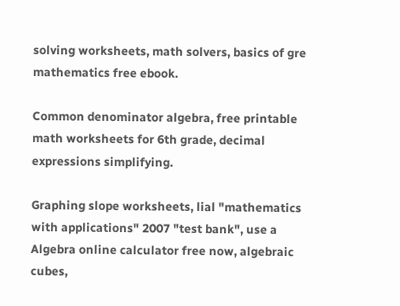solving worksheets, math solvers, basics of gre mathematics free ebook.

Common denominator algebra, free printable math worksheets for 6th grade, decimal expressions simplifying.

Graphing slope worksheets, lial "mathematics with applications" 2007 "test bank", use a Algebra online calculator free now, algebraic cubes,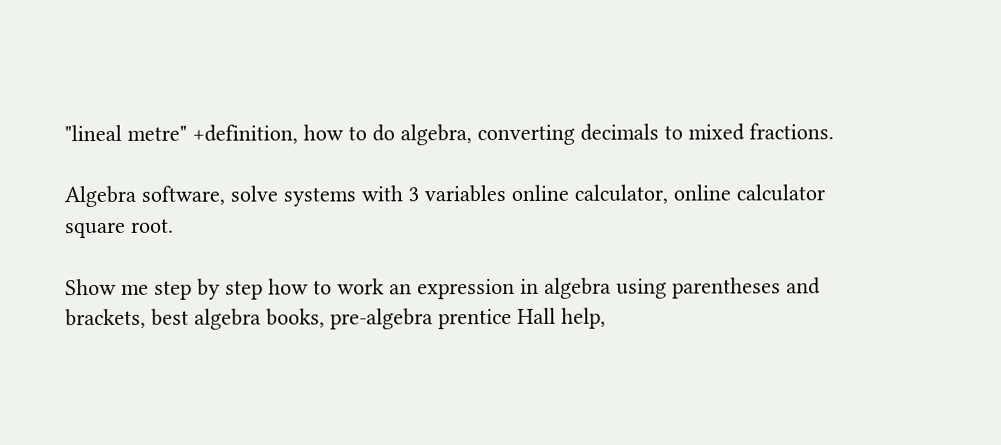"lineal metre" +definition, how to do algebra, converting decimals to mixed fractions.

Algebra software, solve systems with 3 variables online calculator, online calculator square root.

Show me step by step how to work an expression in algebra using parentheses and brackets, best algebra books, pre-algebra prentice Hall help,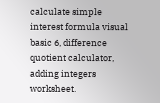calculate simple interest formula visual basic 6, difference quotient calculator, adding integers worksheet.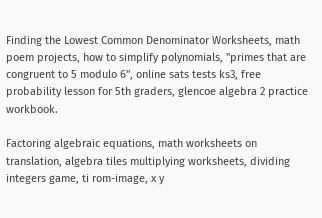Finding the Lowest Common Denominator Worksheets, math poem projects, how to simplify polynomials, "primes that are congruent to 5 modulo 6", online sats tests ks3, free probability lesson for 5th graders, glencoe algebra 2 practice workbook.

Factoring algebraic equations, math worksheets on translation, algebra tiles multiplying worksheets, dividing integers game, ti rom-image, x y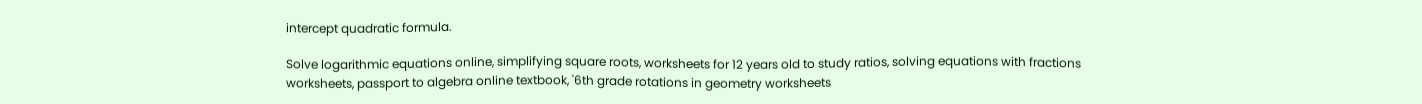intercept quadratic formula.

Solve logarithmic equations online, simplifying square roots, worksheets for 12 years old to study ratios, solving equations with fractions worksheets, passport to algebra online textbook, '6th grade rotations in geometry worksheets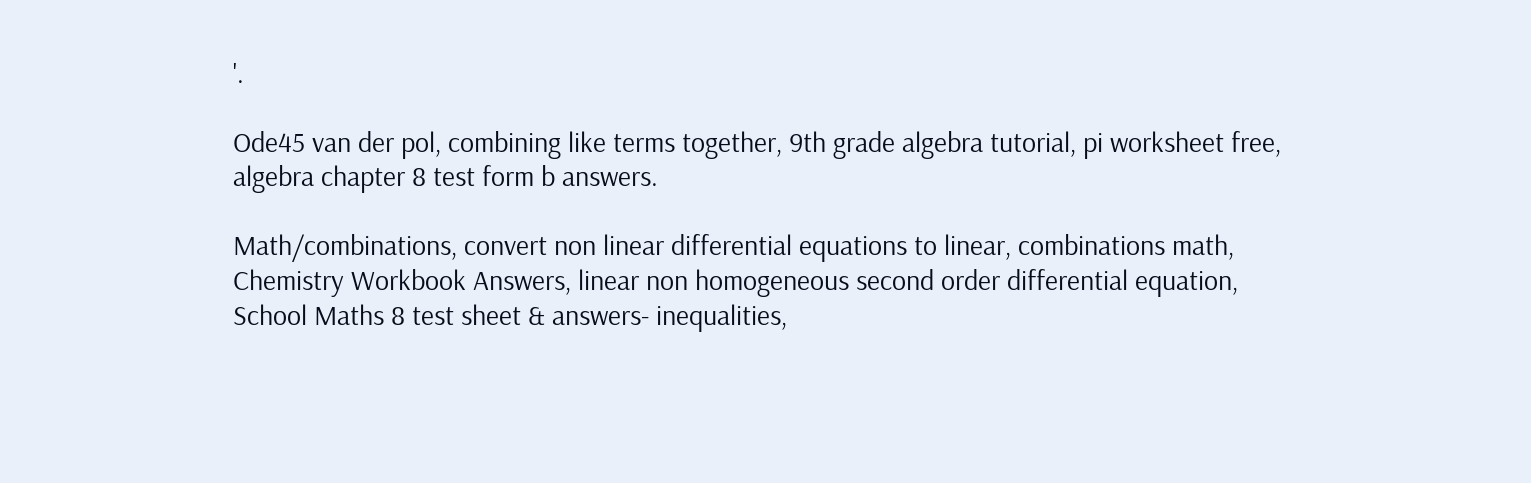'.

Ode45 van der pol, combining like terms together, 9th grade algebra tutorial, pi worksheet free, algebra chapter 8 test form b answers.

Math/combinations, convert non linear differential equations to linear, combinations math, Chemistry Workbook Answers, linear non homogeneous second order differential equation, School Maths 8 test sheet & answers- inequalities,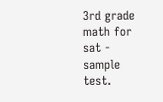3rd grade math for sat - sample test.